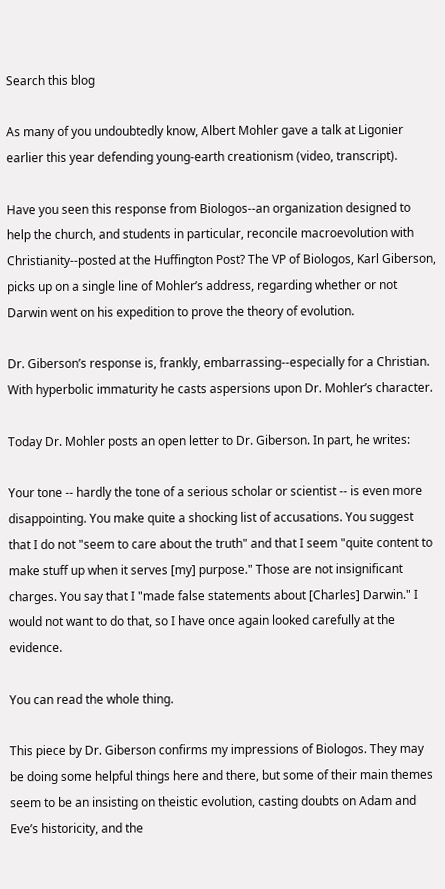Search this blog

As many of you undoubtedly know, Albert Mohler gave a talk at Ligonier earlier this year defending young-earth creationism (video, transcript).

Have you seen this response from Biologos--an organization designed to help the church, and students in particular, reconcile macroevolution with Christianity--posted at the Huffington Post? The VP of Biologos, Karl Giberson, picks up on a single line of Mohler’s address, regarding whether or not Darwin went on his expedition to prove the theory of evolution.

Dr. Giberson’s response is, frankly, embarrassing--especially for a Christian. With hyperbolic immaturity he casts aspersions upon Dr. Mohler’s character.

Today Dr. Mohler posts an open letter to Dr. Giberson. In part, he writes:

Your tone -- hardly the tone of a serious scholar or scientist -- is even more disappointing. You make quite a shocking list of accusations. You suggest that I do not "seem to care about the truth" and that I seem "quite content to make stuff up when it serves [my] purpose." Those are not insignificant charges. You say that I "made false statements about [Charles] Darwin." I would not want to do that, so I have once again looked carefully at the evidence.

You can read the whole thing.

This piece by Dr. Giberson confirms my impressions of Biologos. They may be doing some helpful things here and there, but some of their main themes seem to be an insisting on theistic evolution, casting doubts on Adam and Eve’s historicity, and the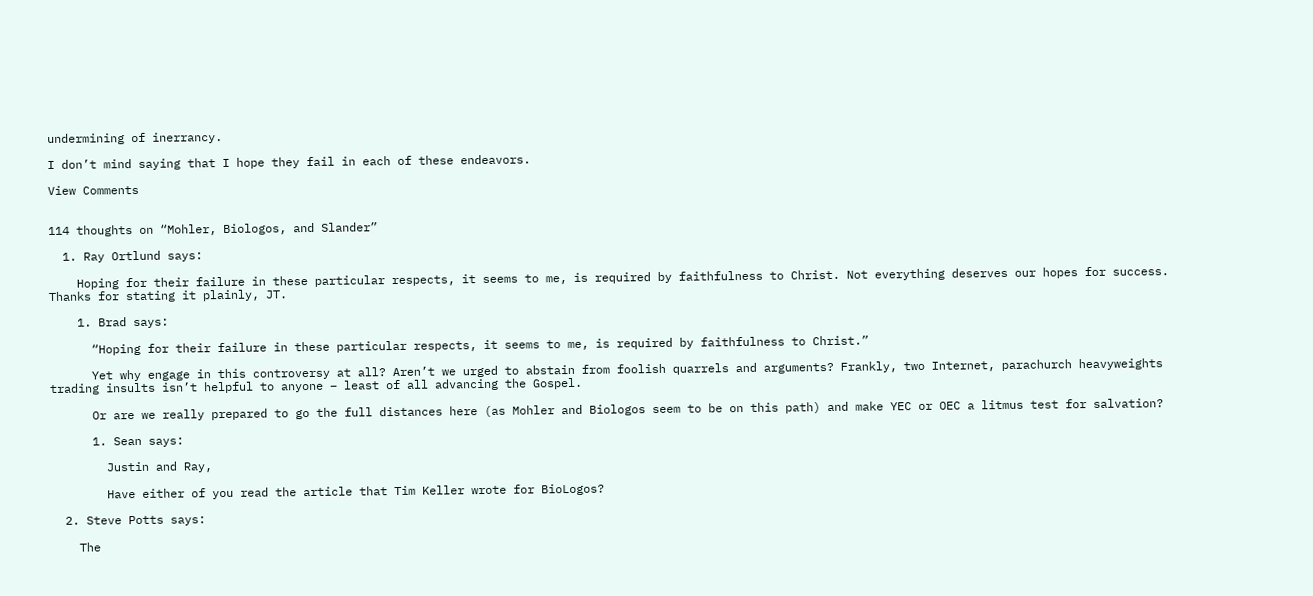undermining of inerrancy.

I don’t mind saying that I hope they fail in each of these endeavors.

View Comments


114 thoughts on “Mohler, Biologos, and Slander”

  1. Ray Ortlund says:

    Hoping for their failure in these particular respects, it seems to me, is required by faithfulness to Christ. Not everything deserves our hopes for success. Thanks for stating it plainly, JT.

    1. Brad says:

      “Hoping for their failure in these particular respects, it seems to me, is required by faithfulness to Christ.”

      Yet why engage in this controversy at all? Aren’t we urged to abstain from foolish quarrels and arguments? Frankly, two Internet, parachurch heavyweights trading insults isn’t helpful to anyone – least of all advancing the Gospel.

      Or are we really prepared to go the full distances here (as Mohler and Biologos seem to be on this path) and make YEC or OEC a litmus test for salvation?

      1. Sean says:

        Justin and Ray,

        Have either of you read the article that Tim Keller wrote for BioLogos?

  2. Steve Potts says:

    The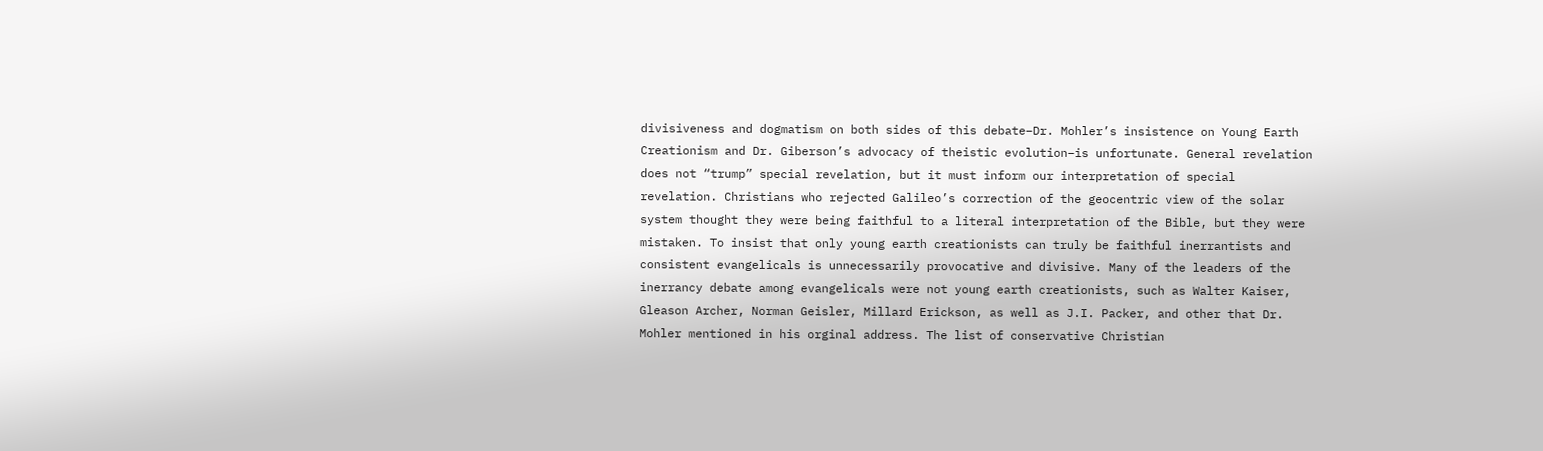divisiveness and dogmatism on both sides of this debate–Dr. Mohler’s insistence on Young Earth Creationism and Dr. Giberson’s advocacy of theistic evolution–is unfortunate. General revelation does not “trump” special revelation, but it must inform our interpretation of special revelation. Christians who rejected Galileo’s correction of the geocentric view of the solar system thought they were being faithful to a literal interpretation of the Bible, but they were mistaken. To insist that only young earth creationists can truly be faithful inerrantists and consistent evangelicals is unnecessarily provocative and divisive. Many of the leaders of the inerrancy debate among evangelicals were not young earth creationists, such as Walter Kaiser, Gleason Archer, Norman Geisler, Millard Erickson, as well as J.I. Packer, and other that Dr. Mohler mentioned in his orginal address. The list of conservative Christian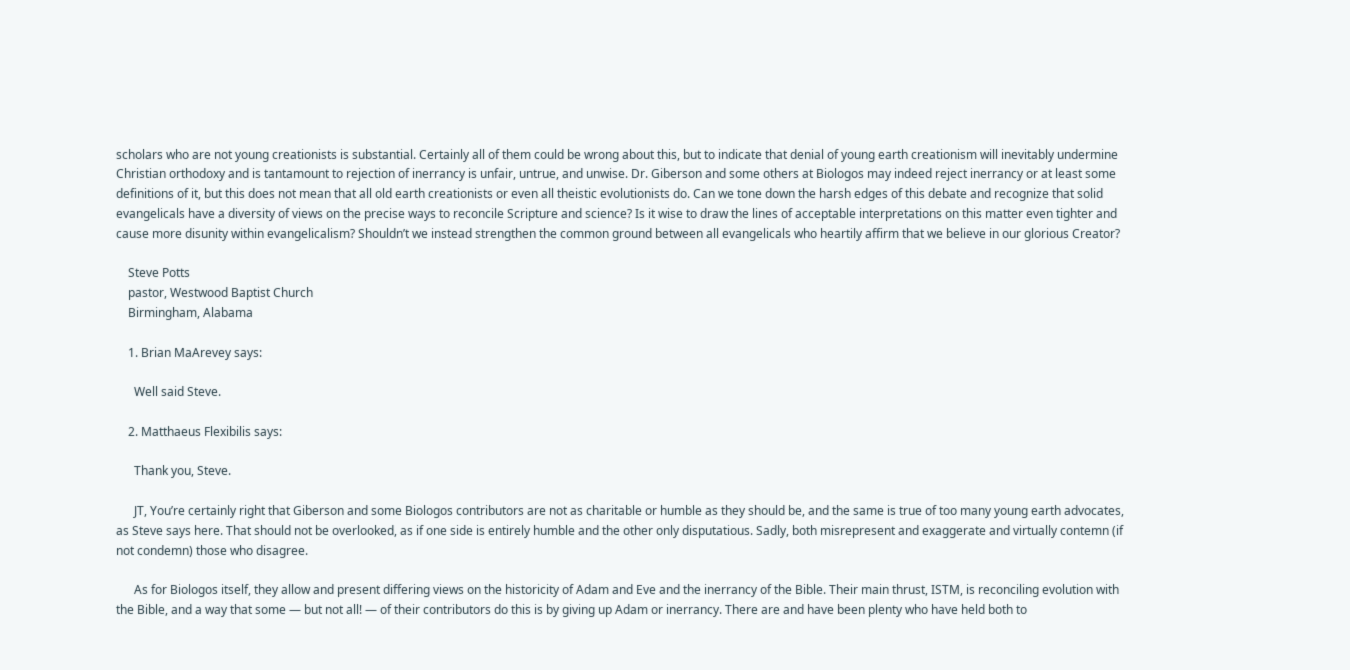scholars who are not young creationists is substantial. Certainly all of them could be wrong about this, but to indicate that denial of young earth creationism will inevitably undermine Christian orthodoxy and is tantamount to rejection of inerrancy is unfair, untrue, and unwise. Dr. Giberson and some others at Biologos may indeed reject inerrancy or at least some definitions of it, but this does not mean that all old earth creationists or even all theistic evolutionists do. Can we tone down the harsh edges of this debate and recognize that solid evangelicals have a diversity of views on the precise ways to reconcile Scripture and science? Is it wise to draw the lines of acceptable interpretations on this matter even tighter and cause more disunity within evangelicalism? Shouldn’t we instead strengthen the common ground between all evangelicals who heartily affirm that we believe in our glorious Creator?

    Steve Potts
    pastor, Westwood Baptist Church
    Birmingham, Alabama

    1. Brian MaArevey says:

      Well said Steve.

    2. Matthaeus Flexibilis says:

      Thank you, Steve.

      JT, You’re certainly right that Giberson and some Biologos contributors are not as charitable or humble as they should be, and the same is true of too many young earth advocates, as Steve says here. That should not be overlooked, as if one side is entirely humble and the other only disputatious. Sadly, both misrepresent and exaggerate and virtually contemn (if not condemn) those who disagree.

      As for Biologos itself, they allow and present differing views on the historicity of Adam and Eve and the inerrancy of the Bible. Their main thrust, ISTM, is reconciling evolution with the Bible, and a way that some — but not all! — of their contributors do this is by giving up Adam or inerrancy. There are and have been plenty who have held both to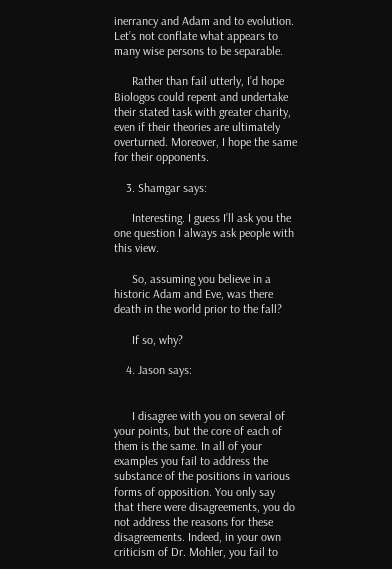inerrancy and Adam and to evolution. Let’s not conflate what appears to many wise persons to be separable.

      Rather than fail utterly, I’d hope Biologos could repent and undertake their stated task with greater charity, even if their theories are ultimately overturned. Moreover, I hope the same for their opponents.

    3. Shamgar says:

      Interesting. I guess I’ll ask you the one question I always ask people with this view.

      So, assuming you believe in a historic Adam and Eve, was there death in the world prior to the fall?

      If so, why?

    4. Jason says:


      I disagree with you on several of your points, but the core of each of them is the same. In all of your examples you fail to address the substance of the positions in various forms of opposition. You only say that there were disagreements, you do not address the reasons for these disagreements. Indeed, in your own criticism of Dr. Mohler, you fail to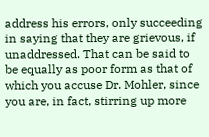address his errors, only succeeding in saying that they are grievous, if unaddressed. That can be said to be equally as poor form as that of which you accuse Dr. Mohler, since you are, in fact, stirring up more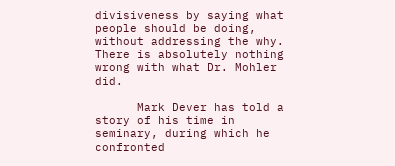divisiveness by saying what people should be doing, without addressing the why. There is absolutely nothing wrong with what Dr. Mohler did.

      Mark Dever has told a story of his time in seminary, during which he confronted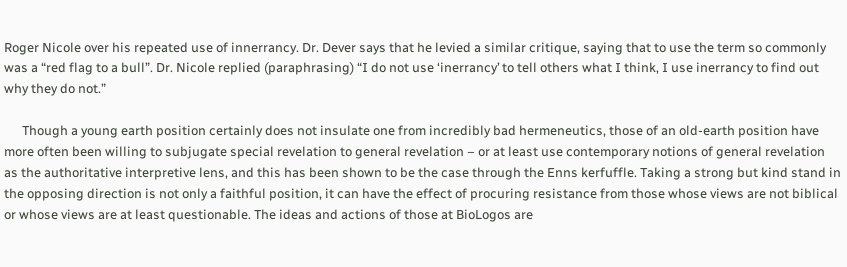Roger Nicole over his repeated use of innerrancy. Dr. Dever says that he levied a similar critique, saying that to use the term so commonly was a “red flag to a bull”. Dr. Nicole replied (paraphrasing) “I do not use ‘inerrancy’ to tell others what I think, I use inerrancy to find out why they do not.”

      Though a young earth position certainly does not insulate one from incredibly bad hermeneutics, those of an old-earth position have more often been willing to subjugate special revelation to general revelation – or at least use contemporary notions of general revelation as the authoritative interpretive lens, and this has been shown to be the case through the Enns kerfuffle. Taking a strong but kind stand in the opposing direction is not only a faithful position, it can have the effect of procuring resistance from those whose views are not biblical or whose views are at least questionable. The ideas and actions of those at BioLogos are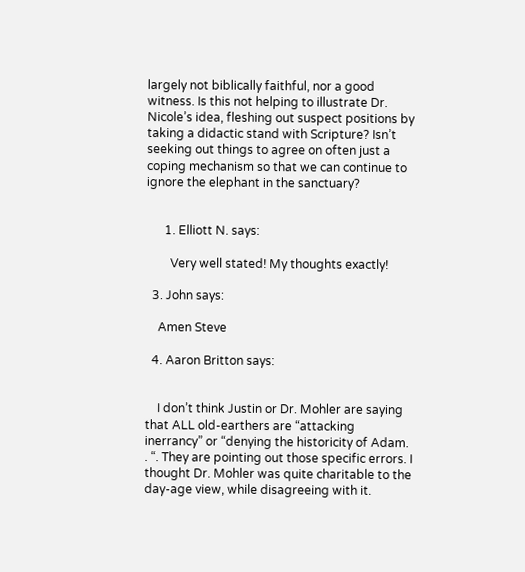largely not biblically faithful, nor a good witness. Is this not helping to illustrate Dr. Nicole’s idea, fleshing out suspect positions by taking a didactic stand with Scripture? Isn’t seeking out things to agree on often just a coping mechanism so that we can continue to ignore the elephant in the sanctuary?


      1. Elliott N. says:

        Very well stated! My thoughts exactly!

  3. John says:

    Amen Steve

  4. Aaron Britton says:


    I don’t think Justin or Dr. Mohler are saying that ALL old-earthers are “attacking inerrancy” or “denying the historicity of Adam. . “. They are pointing out those specific errors. I thought Dr. Mohler was quite charitable to the day-age view, while disagreeing with it.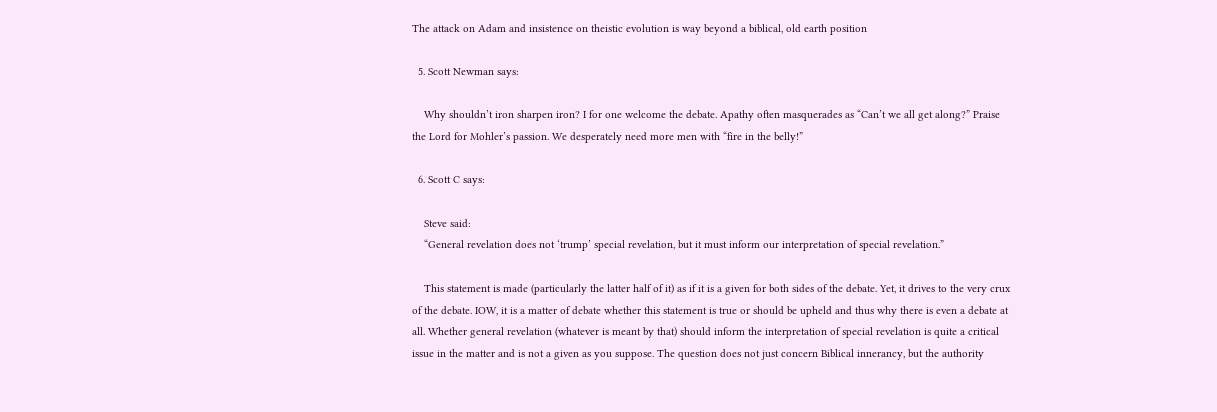The attack on Adam and insistence on theistic evolution is way beyond a biblical, old earth position

  5. Scott Newman says:

    Why shouldn’t iron sharpen iron? I for one welcome the debate. Apathy often masquerades as “Can’t we all get along?” Praise the Lord for Mohler’s passion. We desperately need more men with “fire in the belly!”

  6. Scott C says:

    Steve said:
    “General revelation does not ‘trump’ special revelation, but it must inform our interpretation of special revelation.”

    This statement is made (particularly the latter half of it) as if it is a given for both sides of the debate. Yet, it drives to the very crux of the debate. IOW, it is a matter of debate whether this statement is true or should be upheld and thus why there is even a debate at all. Whether general revelation (whatever is meant by that) should inform the interpretation of special revelation is quite a critical issue in the matter and is not a given as you suppose. The question does not just concern Biblical innerancy, but the authority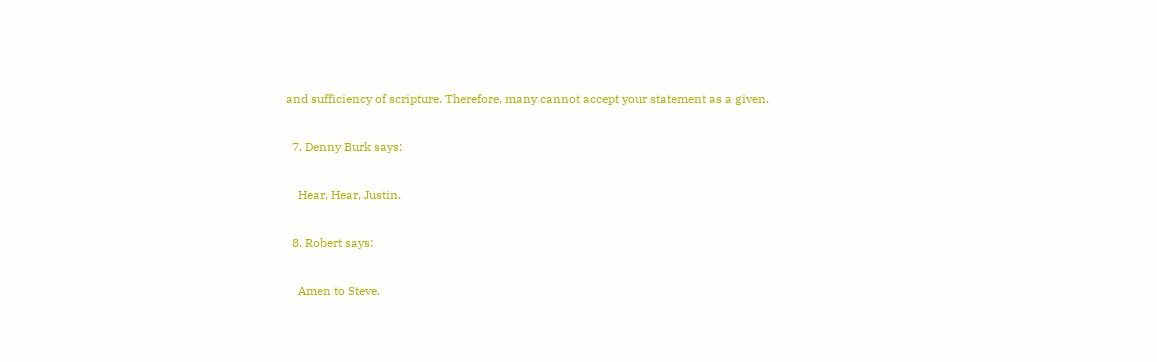and sufficiency of scripture. Therefore, many cannot accept your statement as a given.

  7. Denny Burk says:

    Hear, Hear, Justin.

  8. Robert says:

    Amen to Steve.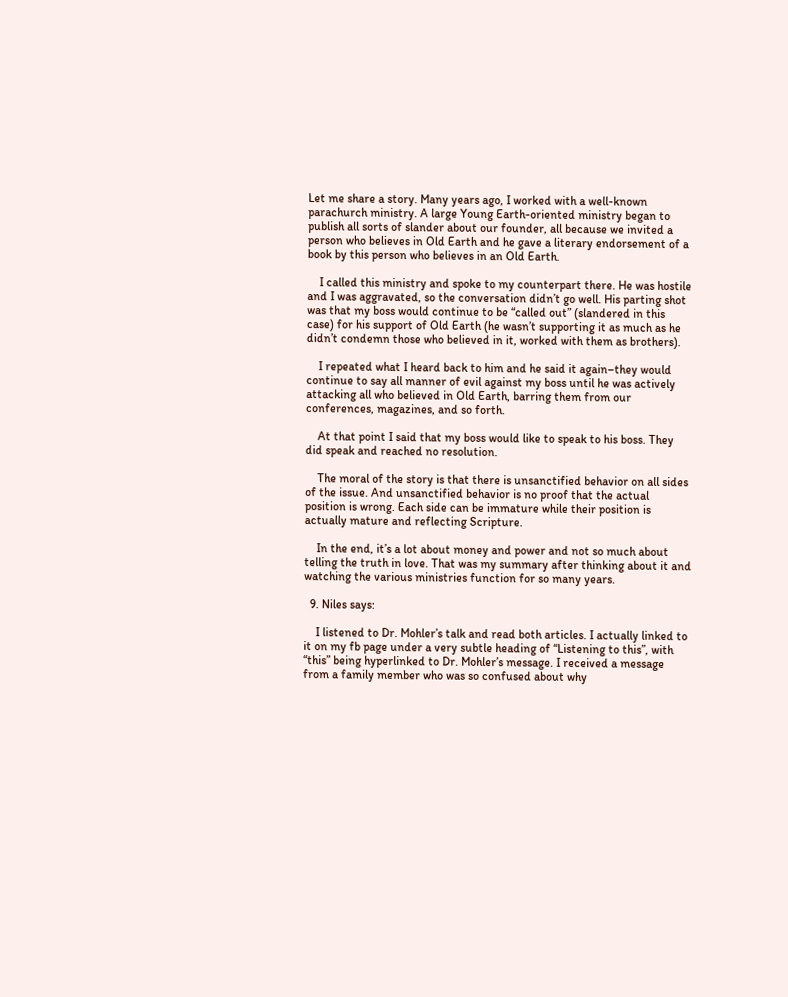Let me share a story. Many years ago, I worked with a well-known parachurch ministry. A large Young Earth-oriented ministry began to publish all sorts of slander about our founder, all because we invited a person who believes in Old Earth and he gave a literary endorsement of a book by this person who believes in an Old Earth.

    I called this ministry and spoke to my counterpart there. He was hostile and I was aggravated, so the conversation didn’t go well. His parting shot was that my boss would continue to be “called out” (slandered in this case) for his support of Old Earth (he wasn’t supporting it as much as he didn’t condemn those who believed in it, worked with them as brothers).

    I repeated what I heard back to him and he said it again–they would continue to say all manner of evil against my boss until he was actively attacking all who believed in Old Earth, barring them from our conferences, magazines, and so forth.

    At that point I said that my boss would like to speak to his boss. They did speak and reached no resolution.

    The moral of the story is that there is unsanctified behavior on all sides of the issue. And unsanctified behavior is no proof that the actual position is wrong. Each side can be immature while their position is actually mature and reflecting Scripture.

    In the end, it’s a lot about money and power and not so much about telling the truth in love. That was my summary after thinking about it and watching the various ministries function for so many years.

  9. Niles says:

    I listened to Dr. Mohler’s talk and read both articles. I actually linked to it on my fb page under a very subtle heading of “Listening to this”, with “this” being hyperlinked to Dr. Mohler’s message. I received a message from a family member who was so confused about why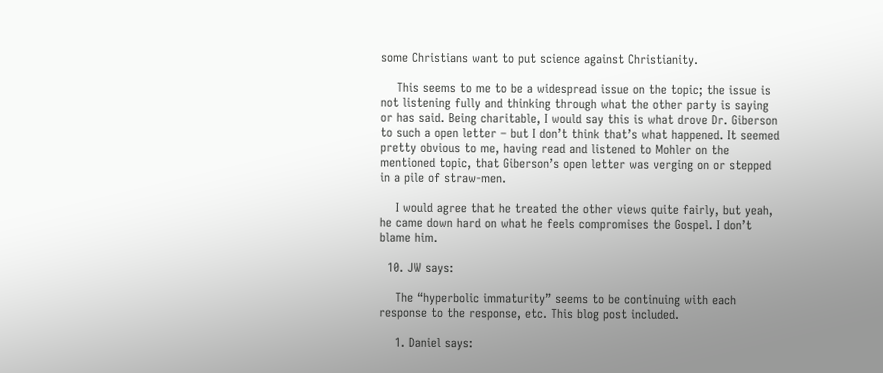some Christians want to put science against Christianity.

    This seems to me to be a widespread issue on the topic; the issue is not listening fully and thinking through what the other party is saying or has said. Being charitable, I would say this is what drove Dr. Giberson to such a open letter – but I don’t think that’s what happened. It seemed pretty obvious to me, having read and listened to Mohler on the mentioned topic, that Giberson’s open letter was verging on or stepped in a pile of straw-men.

    I would agree that he treated the other views quite fairly, but yeah, he came down hard on what he feels compromises the Gospel. I don’t blame him.

  10. JW says:

    The “hyperbolic immaturity” seems to be continuing with each response to the response, etc. This blog post included.

    1. Daniel says: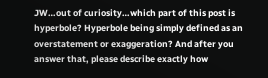JW…out of curiosity…which part of this post is hyperbole? Hyperbole being simply defined as an overstatement or exaggeration? And after you answer that, please describe exactly how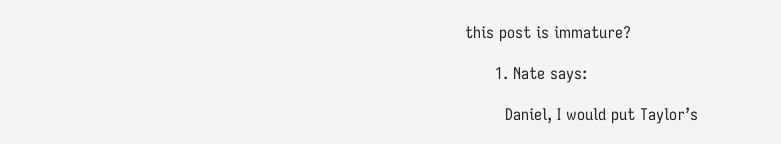this post is immature?

      1. Nate says:

        Daniel, I would put Taylor’s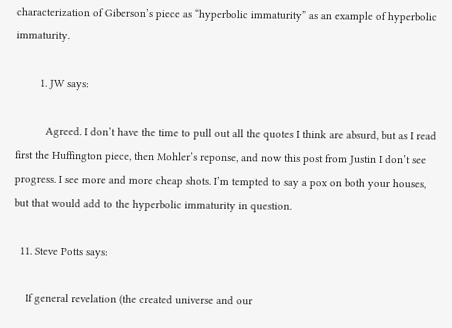characterization of Giberson’s piece as “hyperbolic immaturity” as an example of hyperbolic immaturity.

        1. JW says:

          Agreed. I don’t have the time to pull out all the quotes I think are absurd, but as I read first the Huffington piece, then Mohler’s reponse, and now this post from Justin I don’t see progress. I see more and more cheap shots. I’m tempted to say a pox on both your houses, but that would add to the hyperbolic immaturity in question.

  11. Steve Potts says:

    If general revelation (the created universe and our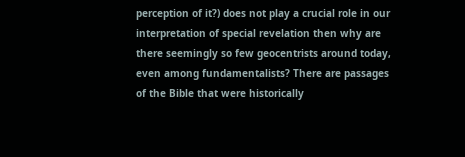perception of it?) does not play a crucial role in our interpretation of special revelation then why are there seemingly so few geocentrists around today, even among fundamentalists? There are passages of the Bible that were historically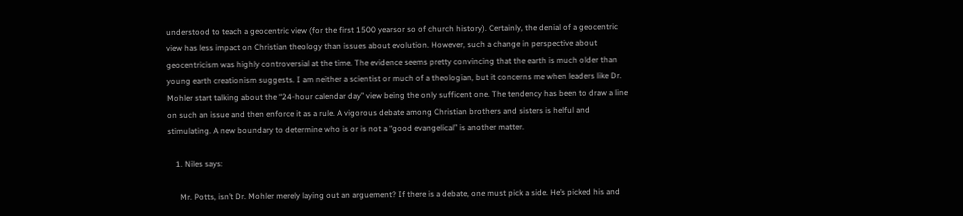understood to teach a geocentric view (for the first 1500 yearsor so of church history). Certainly, the denial of a geocentric view has less impact on Christian theology than issues about evolution. However, such a change in perspective about geocentricism was highly controversial at the time. The evidence seems pretty convincing that the earth is much older than young earth creationism suggests. I am neither a scientist or much of a theologian, but it concerns me when leaders like Dr. Mohler start talking about the “24-hour calendar day” view being the only sufficent one. The tendency has been to draw a line on such an issue and then enforce it as a rule. A vigorous debate among Christian brothers and sisters is helful and stimulating. A new boundary to determine who is or is not a “good evangelical” is another matter.

    1. Niles says:

      Mr. Potts, isn’t Dr. Mohler merely laying out an arguement? If there is a debate, one must pick a side. He’s picked his and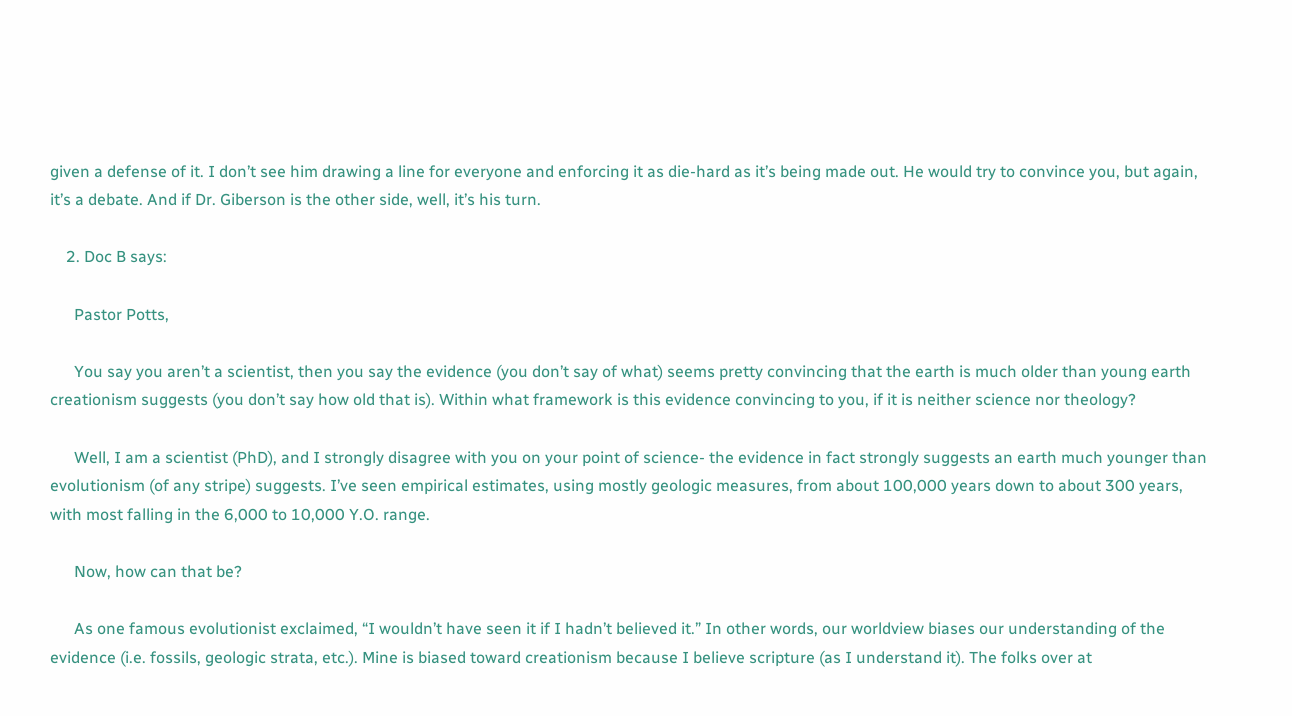given a defense of it. I don’t see him drawing a line for everyone and enforcing it as die-hard as it’s being made out. He would try to convince you, but again, it’s a debate. And if Dr. Giberson is the other side, well, it’s his turn.

    2. Doc B says:

      Pastor Potts,

      You say you aren’t a scientist, then you say the evidence (you don’t say of what) seems pretty convincing that the earth is much older than young earth creationism suggests (you don’t say how old that is). Within what framework is this evidence convincing to you, if it is neither science nor theology?

      Well, I am a scientist (PhD), and I strongly disagree with you on your point of science- the evidence in fact strongly suggests an earth much younger than evolutionism (of any stripe) suggests. I’ve seen empirical estimates, using mostly geologic measures, from about 100,000 years down to about 300 years, with most falling in the 6,000 to 10,000 Y.O. range.

      Now, how can that be?

      As one famous evolutionist exclaimed, “I wouldn’t have seen it if I hadn’t believed it.” In other words, our worldview biases our understanding of the evidence (i.e. fossils, geologic strata, etc.). Mine is biased toward creationism because I believe scripture (as I understand it). The folks over at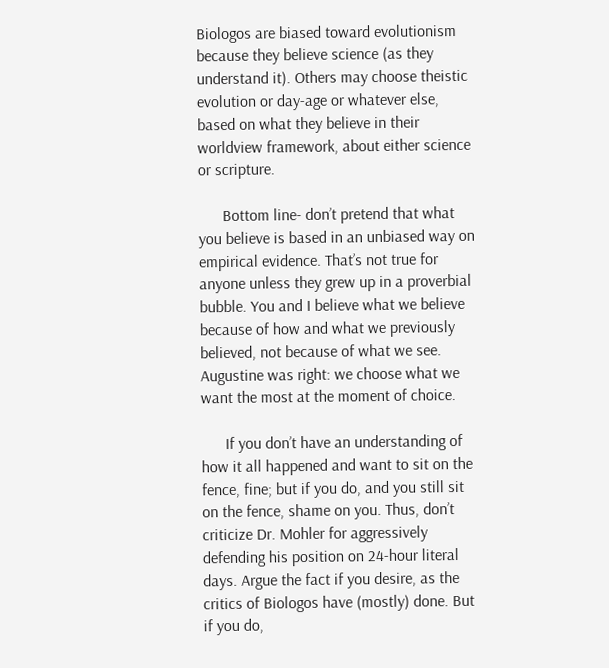Biologos are biased toward evolutionism because they believe science (as they understand it). Others may choose theistic evolution or day-age or whatever else, based on what they believe in their worldview framework, about either science or scripture.

      Bottom line- don’t pretend that what you believe is based in an unbiased way on empirical evidence. That’s not true for anyone unless they grew up in a proverbial bubble. You and I believe what we believe because of how and what we previously believed, not because of what we see. Augustine was right: we choose what we want the most at the moment of choice.

      If you don’t have an understanding of how it all happened and want to sit on the fence, fine; but if you do, and you still sit on the fence, shame on you. Thus, don’t criticize Dr. Mohler for aggressively defending his position on 24-hour literal days. Argue the fact if you desire, as the critics of Biologos have (mostly) done. But if you do,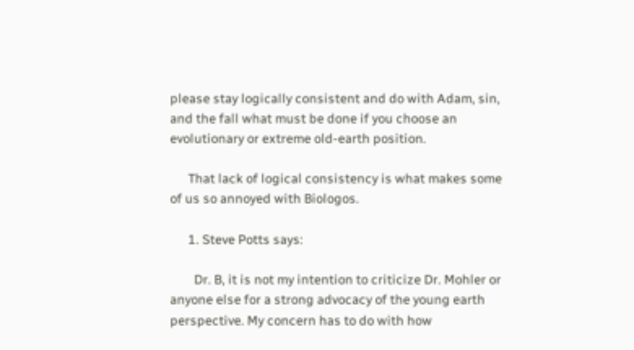please stay logically consistent and do with Adam, sin, and the fall what must be done if you choose an evolutionary or extreme old-earth position.

      That lack of logical consistency is what makes some of us so annoyed with Biologos.

      1. Steve Potts says:

        Dr. B, it is not my intention to criticize Dr. Mohler or anyone else for a strong advocacy of the young earth perspective. My concern has to do with how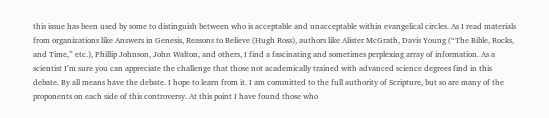this issue has been used by some to distinguish between who is acceptable and unacceptable within evangelical circles. As I read materials from organizations like Answers in Genesis, Reasons to Believe (Hugh Ross), authors like Alister McGrath, Davis Young (“The Bible, Rocks, and Time,” etc.), Phillip Johnson, John Walton, and others, I find a fascinating and sometimes perplexing array of information. As a scientist I’m sure you can appreciate the challenge that those not academically trained with advanced science degrees find in this debate. By all means have the debate. I hope to learn from it. I am committed to the full authority of Scripture, but so are many of the proponents on each side of this controversy. At this point I have found those who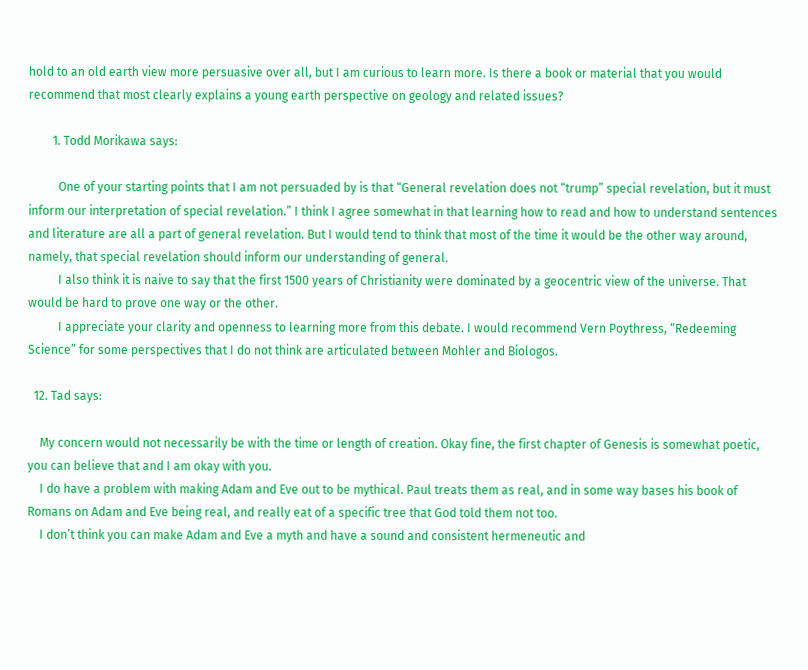hold to an old earth view more persuasive over all, but I am curious to learn more. Is there a book or material that you would recommend that most clearly explains a young earth perspective on geology and related issues?

        1. Todd Morikawa says:

          One of your starting points that I am not persuaded by is that “General revelation does not “trump” special revelation, but it must inform our interpretation of special revelation.” I think I agree somewhat in that learning how to read and how to understand sentences and literature are all a part of general revelation. But I would tend to think that most of the time it would be the other way around, namely, that special revelation should inform our understanding of general.
          I also think it is naive to say that the first 1500 years of Christianity were dominated by a geocentric view of the universe. That would be hard to prove one way or the other.
          I appreciate your clarity and openness to learning more from this debate. I would recommend Vern Poythress, “Redeeming Science” for some perspectives that I do not think are articulated between Mohler and Biologos.

  12. Tad says:

    My concern would not necessarily be with the time or length of creation. Okay fine, the first chapter of Genesis is somewhat poetic, you can believe that and I am okay with you.
    I do have a problem with making Adam and Eve out to be mythical. Paul treats them as real, and in some way bases his book of Romans on Adam and Eve being real, and really eat of a specific tree that God told them not too.
    I don’t think you can make Adam and Eve a myth and have a sound and consistent hermeneutic and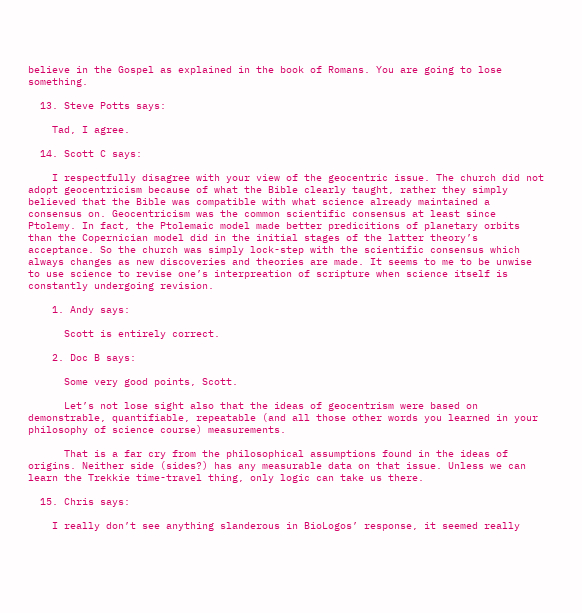believe in the Gospel as explained in the book of Romans. You are going to lose something.

  13. Steve Potts says:

    Tad, I agree.

  14. Scott C says:

    I respectfully disagree with your view of the geocentric issue. The church did not adopt geocentricism because of what the Bible clearly taught, rather they simply believed that the Bible was compatible with what science already maintained a consensus on. Geocentricism was the common scientific consensus at least since Ptolemy. In fact, the Ptolemaic model made better predicitions of planetary orbits than the Copernician model did in the initial stages of the latter theory’s acceptance. So the church was simply lock-step with the scientific consensus which always changes as new discoveries and theories are made. It seems to me to be unwise to use science to revise one’s interpreation of scripture when science itself is constantly undergoing revision.

    1. Andy says:

      Scott is entirely correct.

    2. Doc B says:

      Some very good points, Scott.

      Let’s not lose sight also that the ideas of geocentrism were based on demonstrable, quantifiable, repeatable (and all those other words you learned in your philosophy of science course) measurements.

      That is a far cry from the philosophical assumptions found in the ideas of origins. Neither side (sides?) has any measurable data on that issue. Unless we can learn the Trekkie time-travel thing, only logic can take us there.

  15. Chris says:

    I really don’t see anything slanderous in BioLogos’ response, it seemed really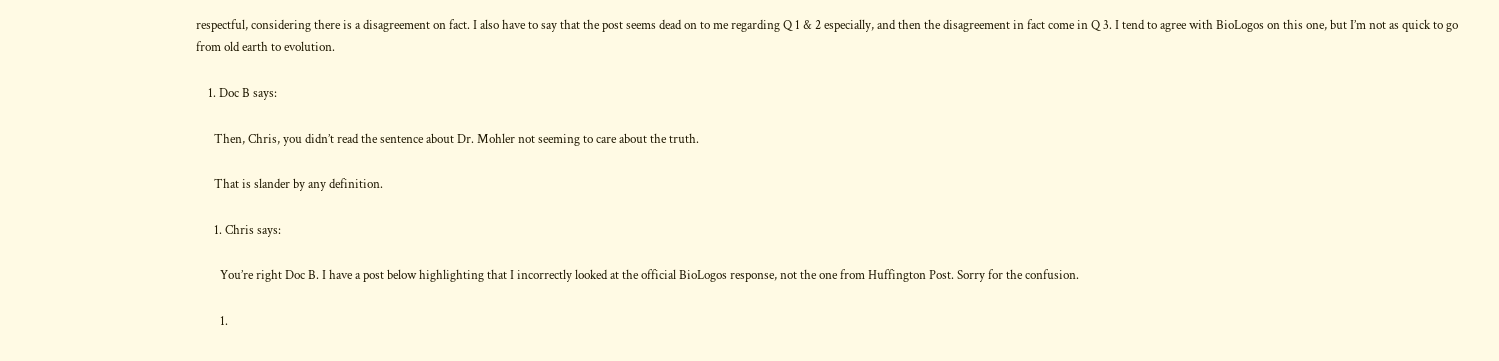respectful, considering there is a disagreement on fact. I also have to say that the post seems dead on to me regarding Q 1 & 2 especially, and then the disagreement in fact come in Q 3. I tend to agree with BioLogos on this one, but I’m not as quick to go from old earth to evolution.

    1. Doc B says:

      Then, Chris, you didn’t read the sentence about Dr. Mohler not seeming to care about the truth.

      That is slander by any definition.

      1. Chris says:

        You’re right Doc B. I have a post below highlighting that I incorrectly looked at the official BioLogos response, not the one from Huffington Post. Sorry for the confusion.

        1.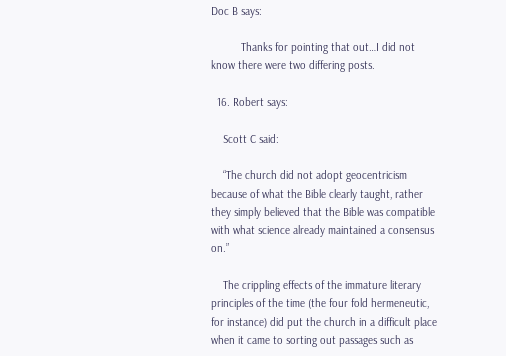Doc B says:

          Thanks for pointing that out…I did not know there were two differing posts.

  16. Robert says:

    Scott C said:

    “The church did not adopt geocentricism because of what the Bible clearly taught, rather they simply believed that the Bible was compatible with what science already maintained a consensus on.”

    The crippling effects of the immature literary principles of the time (the four fold hermeneutic, for instance) did put the church in a difficult place when it came to sorting out passages such as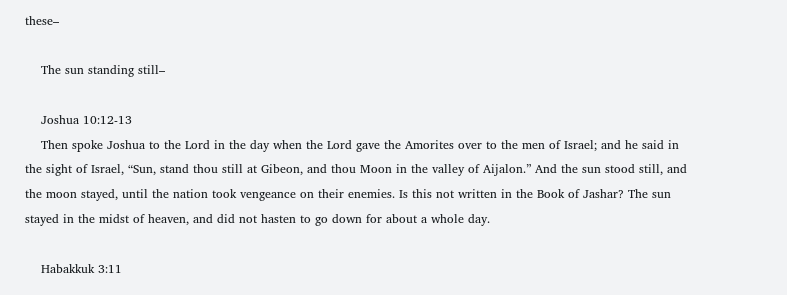these–

    The sun standing still–

    Joshua 10:12-13
    Then spoke Joshua to the Lord in the day when the Lord gave the Amorites over to the men of Israel; and he said in the sight of Israel, “Sun, stand thou still at Gibeon, and thou Moon in the valley of Aijalon.” And the sun stood still, and the moon stayed, until the nation took vengeance on their enemies. Is this not written in the Book of Jashar? The sun stayed in the midst of heaven, and did not hasten to go down for about a whole day.

    Habakkuk 3:11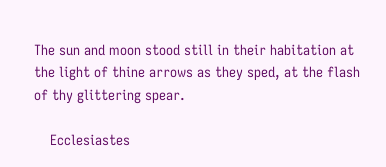The sun and moon stood still in their habitation at the light of thine arrows as they sped, at the flash of thy glittering spear.

    Ecclesiastes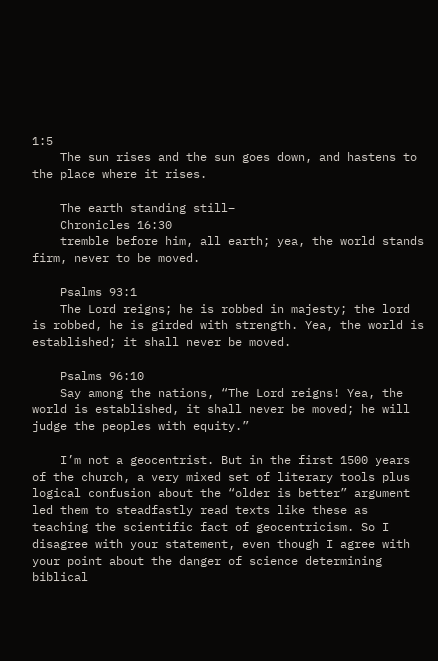1:5
    The sun rises and the sun goes down, and hastens to the place where it rises.

    The earth standing still–
    Chronicles 16:30
    tremble before him, all earth; yea, the world stands firm, never to be moved.

    Psalms 93:1
    The Lord reigns; he is robbed in majesty; the lord is robbed, he is girded with strength. Yea, the world is established; it shall never be moved.

    Psalms 96:10
    Say among the nations, “The Lord reigns! Yea, the world is established, it shall never be moved; he will judge the peoples with equity.”

    I’m not a geocentrist. But in the first 1500 years of the church, a very mixed set of literary tools plus logical confusion about the “older is better” argument led them to steadfastly read texts like these as teaching the scientific fact of geocentricism. So I disagree with your statement, even though I agree with your point about the danger of science determining biblical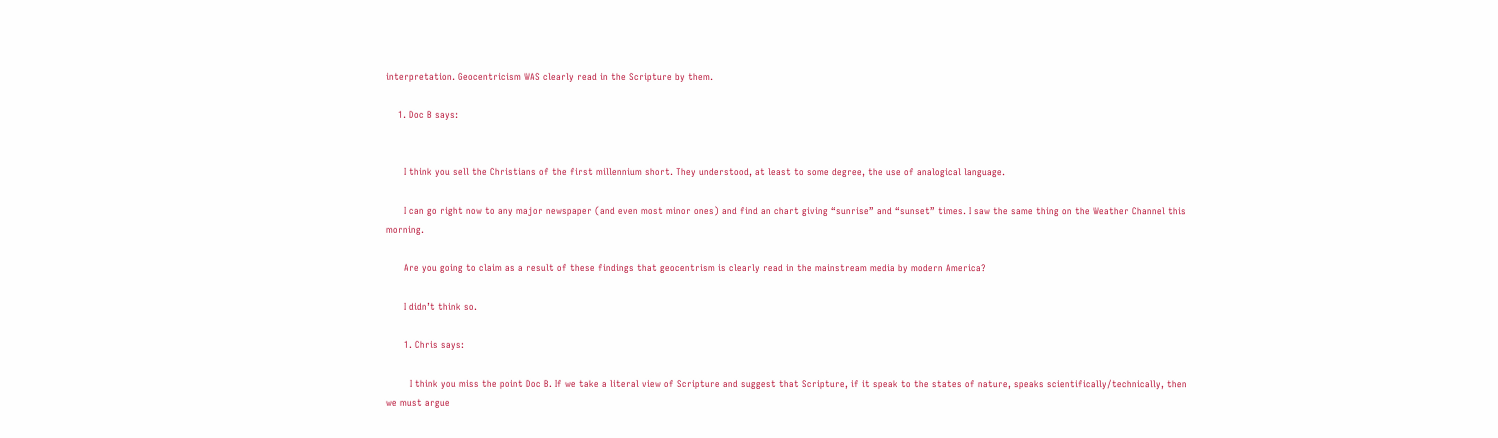interpretation. Geocentricism WAS clearly read in the Scripture by them.

    1. Doc B says:


      I think you sell the Christians of the first millennium short. They understood, at least to some degree, the use of analogical language.

      I can go right now to any major newspaper (and even most minor ones) and find an chart giving “sunrise” and “sunset” times. I saw the same thing on the Weather Channel this morning.

      Are you going to claim as a result of these findings that geocentrism is clearly read in the mainstream media by modern America?

      I didn’t think so.

      1. Chris says:

        I think you miss the point Doc B. If we take a literal view of Scripture and suggest that Scripture, if it speak to the states of nature, speaks scientifically/technically, then we must argue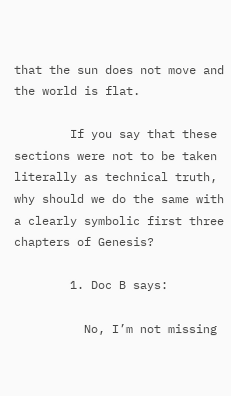that the sun does not move and the world is flat.

        If you say that these sections were not to be taken literally as technical truth, why should we do the same with a clearly symbolic first three chapters of Genesis?

        1. Doc B says:

          No, I’m not missing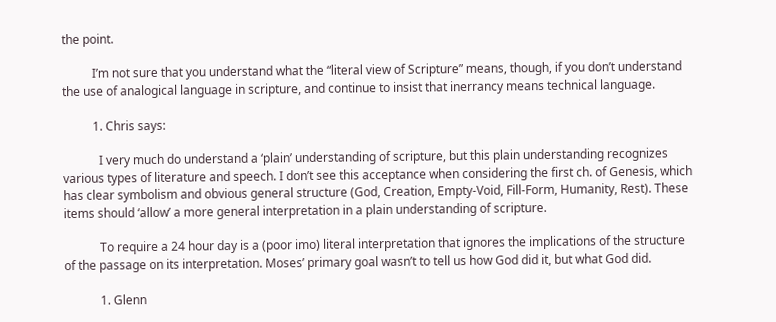the point.

          I’m not sure that you understand what the “literal view of Scripture” means, though, if you don’t understand the use of analogical language in scripture, and continue to insist that inerrancy means technical language.

          1. Chris says:

            I very much do understand a ‘plain’ understanding of scripture, but this plain understanding recognizes various types of literature and speech. I don’t see this acceptance when considering the first ch. of Genesis, which has clear symbolism and obvious general structure (God, Creation, Empty-Void, Fill-Form, Humanity, Rest). These items should ‘allow’ a more general interpretation in a plain understanding of scripture.

            To require a 24 hour day is a (poor imo) literal interpretation that ignores the implications of the structure of the passage on its interpretation. Moses’ primary goal wasn’t to tell us how God did it, but what God did.

            1. Glenn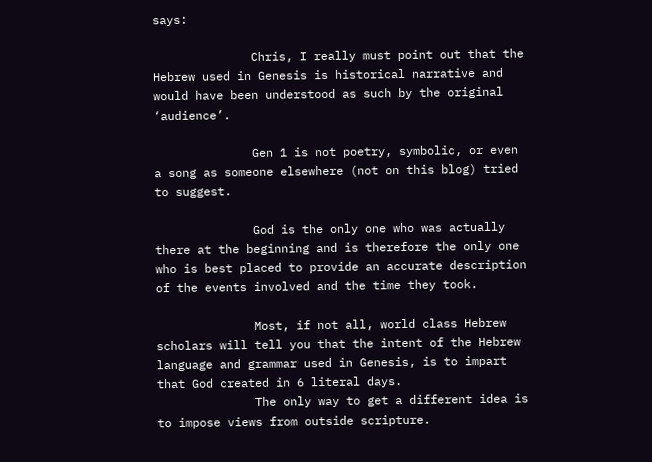says:

              Chris, I really must point out that the Hebrew used in Genesis is historical narrative and would have been understood as such by the original ‘audience’.

              Gen 1 is not poetry, symbolic, or even a song as someone elsewhere (not on this blog) tried to suggest.

              God is the only one who was actually there at the beginning and is therefore the only one who is best placed to provide an accurate description of the events involved and the time they took.

              Most, if not all, world class Hebrew scholars will tell you that the intent of the Hebrew language and grammar used in Genesis, is to impart that God created in 6 literal days.
              The only way to get a different idea is to impose views from outside scripture.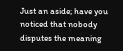Just an aside; have you noticed that nobody disputes the meaning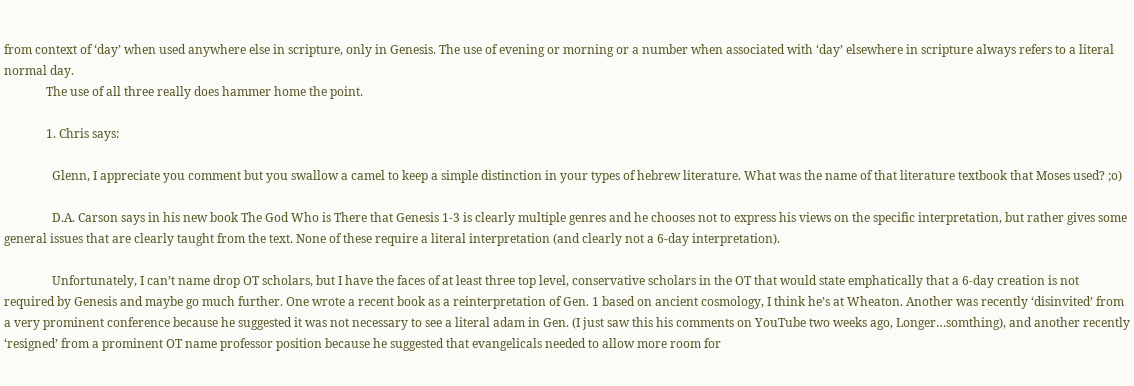from context of ‘day’ when used anywhere else in scripture, only in Genesis. The use of evening or morning or a number when associated with ‘day’ elsewhere in scripture always refers to a literal normal day.
              The use of all three really does hammer home the point.

              1. Chris says:

                Glenn, I appreciate you comment but you swallow a camel to keep a simple distinction in your types of hebrew literature. What was the name of that literature textbook that Moses used? ;o)

                D.A. Carson says in his new book The God Who is There that Genesis 1-3 is clearly multiple genres and he chooses not to express his views on the specific interpretation, but rather gives some general issues that are clearly taught from the text. None of these require a literal interpretation (and clearly not a 6-day interpretation).

                Unfortunately, I can’t name drop OT scholars, but I have the faces of at least three top level, conservative scholars in the OT that would state emphatically that a 6-day creation is not required by Genesis and maybe go much further. One wrote a recent book as a reinterpretation of Gen. 1 based on ancient cosmology, I think he’s at Wheaton. Another was recently ‘disinvited’ from a very prominent conference because he suggested it was not necessary to see a literal adam in Gen. (I just saw this his comments on YouTube two weeks ago, Longer…somthing), and another recently ‘resigned’ from a prominent OT name professor position because he suggested that evangelicals needed to allow more room for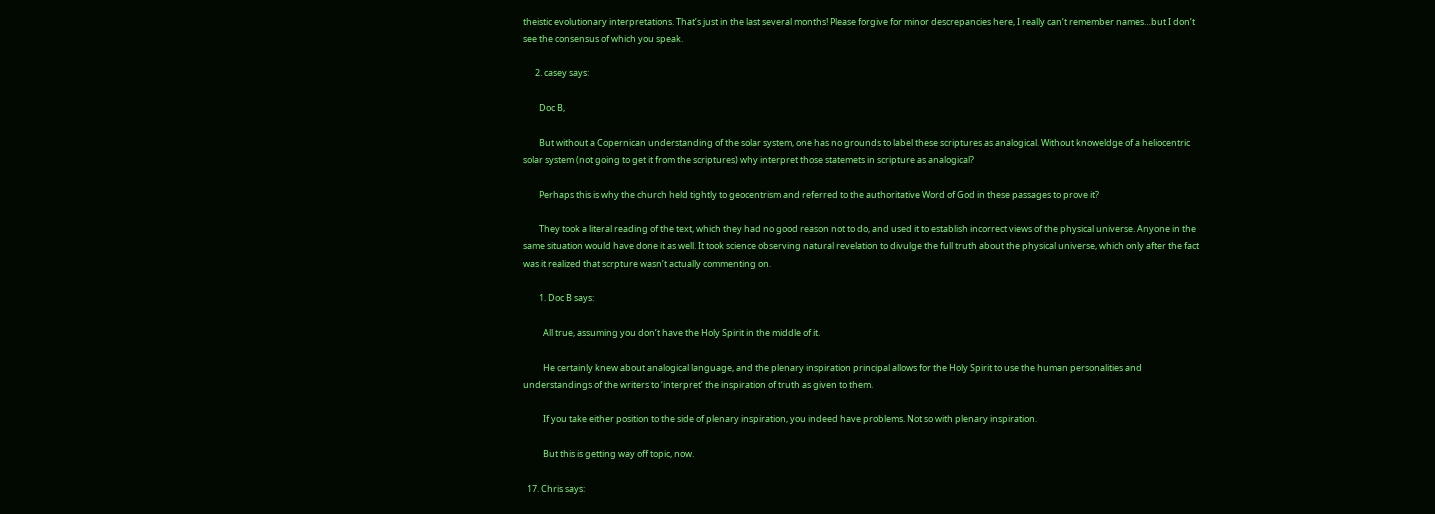theistic evolutionary interpretations. That’s just in the last several months! Please forgive for minor descrepancies here, I really can’t remember names…but I don’t see the consensus of which you speak.

      2. casey says:

        Doc B,

        But without a Copernican understanding of the solar system, one has no grounds to label these scriptures as analogical. Without knoweldge of a heliocentric solar system (not going to get it from the scriptures) why interpret those statemets in scripture as analogical?

        Perhaps this is why the church held tightly to geocentrism and referred to the authoritative Word of God in these passages to prove it?

        They took a literal reading of the text, which they had no good reason not to do, and used it to establish incorrect views of the physical universe. Anyone in the same situation would have done it as well. It took science observing natural revelation to divulge the full truth about the physical universe, which only after the fact was it realized that scrpture wasn’t actually commenting on.

        1. Doc B says:

          All true, assuming you don’t have the Holy Spirit in the middle of it.

          He certainly knew about analogical language, and the plenary inspiration principal allows for the Holy Spirit to use the human personalities and understandings of the writers to ‘interpret’ the inspiration of truth as given to them.

          If you take either position to the side of plenary inspiration, you indeed have problems. Not so with plenary inspiration.

          But this is getting way off topic, now.

  17. Chris says: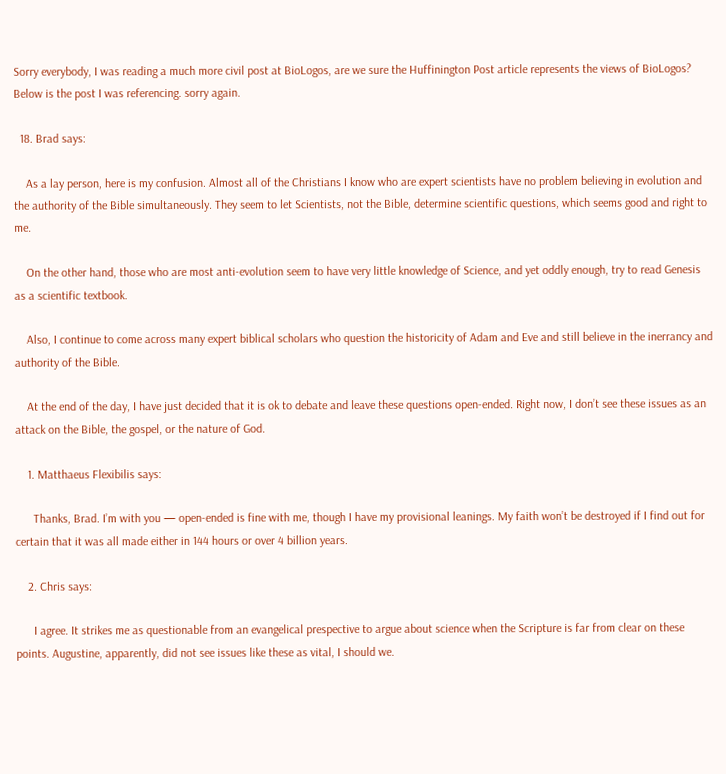Sorry everybody, I was reading a much more civil post at BioLogos, are we sure the Huffinington Post article represents the views of BioLogos? Below is the post I was referencing. sorry again.

  18. Brad says:

    As a lay person, here is my confusion. Almost all of the Christians I know who are expert scientists have no problem believing in evolution and the authority of the Bible simultaneously. They seem to let Scientists, not the Bible, determine scientific questions, which seems good and right to me.

    On the other hand, those who are most anti-evolution seem to have very little knowledge of Science, and yet oddly enough, try to read Genesis as a scientific textbook.

    Also, I continue to come across many expert biblical scholars who question the historicity of Adam and Eve and still believe in the inerrancy and authority of the Bible.

    At the end of the day, I have just decided that it is ok to debate and leave these questions open-ended. Right now, I don’t see these issues as an attack on the Bible, the gospel, or the nature of God.

    1. Matthaeus Flexibilis says:

      Thanks, Brad. I’m with you — open-ended is fine with me, though I have my provisional leanings. My faith won’t be destroyed if I find out for certain that it was all made either in 144 hours or over 4 billion years.

    2. Chris says:

      I agree. It strikes me as questionable from an evangelical prespective to argue about science when the Scripture is far from clear on these points. Augustine, apparently, did not see issues like these as vital, I should we.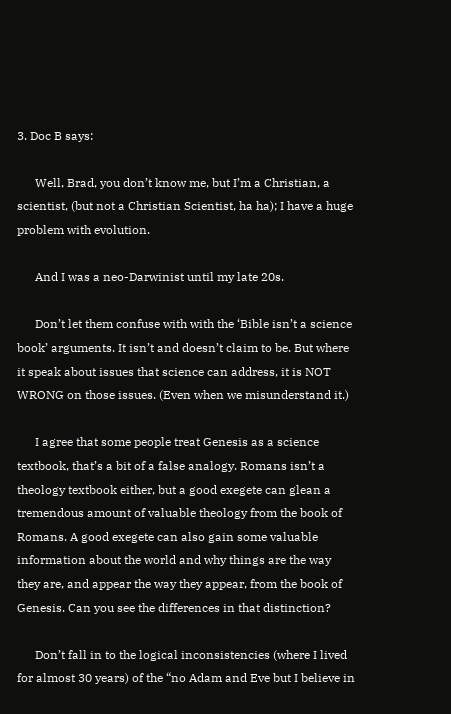3. Doc B says:

      Well, Brad, you don’t know me, but I’m a Christian, a scientist, (but not a Christian Scientist, ha ha); I have a huge problem with evolution.

      And I was a neo-Darwinist until my late 20s.

      Don’t let them confuse with with the ‘Bible isn’t a science book’ arguments. It isn’t and doesn’t claim to be. But where it speak about issues that science can address, it is NOT WRONG on those issues. (Even when we misunderstand it.)

      I agree that some people treat Genesis as a science textbook, that’s a bit of a false analogy. Romans isn’t a theology textbook either, but a good exegete can glean a tremendous amount of valuable theology from the book of Romans. A good exegete can also gain some valuable information about the world and why things are the way they are, and appear the way they appear, from the book of Genesis. Can you see the differences in that distinction?

      Don’t fall in to the logical inconsistencies (where I lived for almost 30 years) of the “no Adam and Eve but I believe in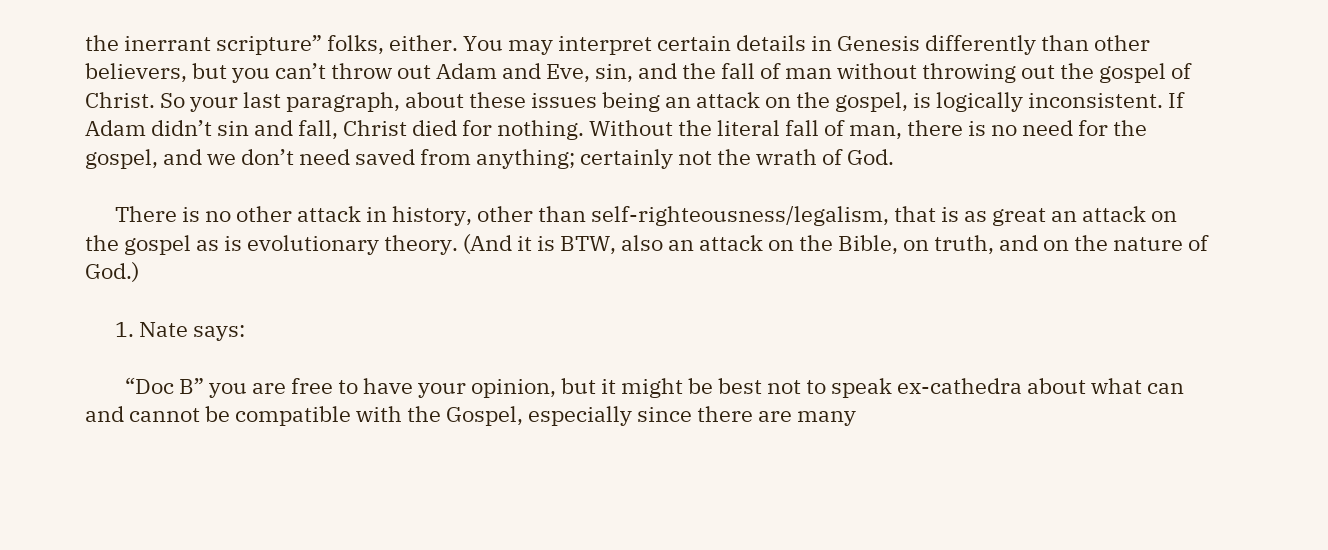the inerrant scripture” folks, either. You may interpret certain details in Genesis differently than other believers, but you can’t throw out Adam and Eve, sin, and the fall of man without throwing out the gospel of Christ. So your last paragraph, about these issues being an attack on the gospel, is logically inconsistent. If Adam didn’t sin and fall, Christ died for nothing. Without the literal fall of man, there is no need for the gospel, and we don’t need saved from anything; certainly not the wrath of God.

      There is no other attack in history, other than self-righteousness/legalism, that is as great an attack on the gospel as is evolutionary theory. (And it is BTW, also an attack on the Bible, on truth, and on the nature of God.)

      1. Nate says:

        “Doc B” you are free to have your opinion, but it might be best not to speak ex-cathedra about what can and cannot be compatible with the Gospel, especially since there are many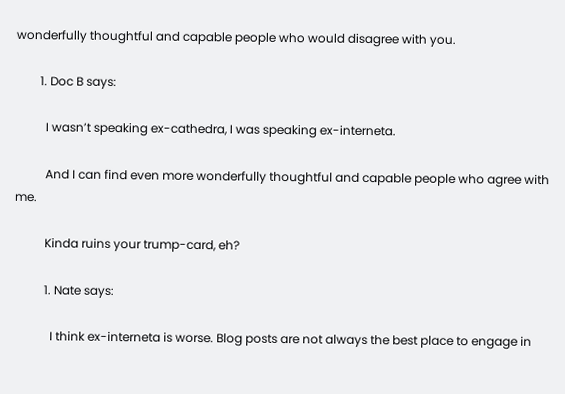wonderfully thoughtful and capable people who would disagree with you.

        1. Doc B says:

          I wasn’t speaking ex-cathedra, I was speaking ex-interneta.

          And I can find even more wonderfully thoughtful and capable people who agree with me.

          Kinda ruins your trump-card, eh?

          1. Nate says:

            I think ex-interneta is worse. Blog posts are not always the best place to engage in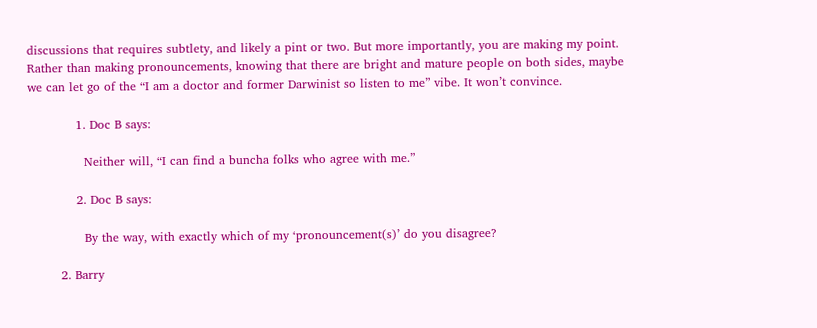discussions that requires subtlety, and likely a pint or two. But more importantly, you are making my point. Rather than making pronouncements, knowing that there are bright and mature people on both sides, maybe we can let go of the “I am a doctor and former Darwinist so listen to me” vibe. It won’t convince.

            1. Doc B says:

              Neither will, “I can find a buncha folks who agree with me.”

            2. Doc B says:

              By the way, with exactly which of my ‘pronouncement(s)’ do you disagree?

        2. Barry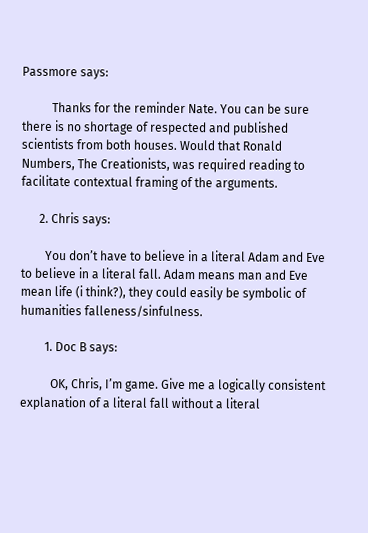Passmore says:

          Thanks for the reminder Nate. You can be sure there is no shortage of respected and published scientists from both houses. Would that Ronald Numbers, The Creationists, was required reading to facilitate contextual framing of the arguments.

      2. Chris says:

        You don’t have to believe in a literal Adam and Eve to believe in a literal fall. Adam means man and Eve mean life (i think?), they could easily be symbolic of humanities falleness/sinfulness.

        1. Doc B says:

          OK, Chris, I’m game. Give me a logically consistent explanation of a literal fall without a literal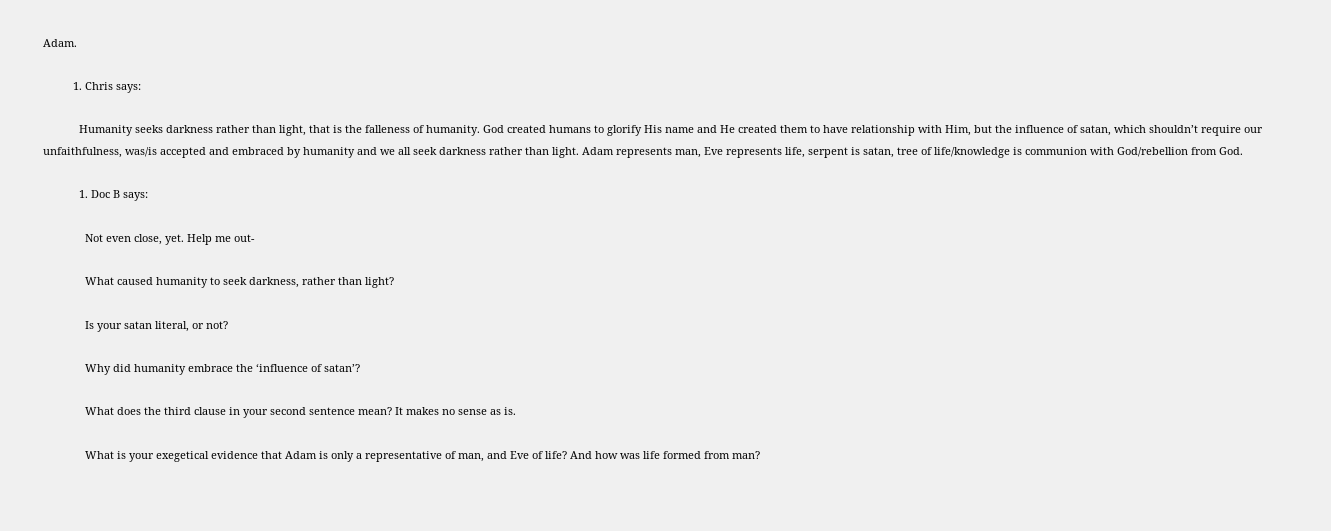Adam.

          1. Chris says:

            Humanity seeks darkness rather than light, that is the falleness of humanity. God created humans to glorify His name and He created them to have relationship with Him, but the influence of satan, which shouldn’t require our unfaithfulness, was/is accepted and embraced by humanity and we all seek darkness rather than light. Adam represents man, Eve represents life, serpent is satan, tree of life/knowledge is communion with God/rebellion from God.

            1. Doc B says:

              Not even close, yet. Help me out-

              What caused humanity to seek darkness, rather than light?

              Is your satan literal, or not?

              Why did humanity embrace the ‘influence of satan’?

              What does the third clause in your second sentence mean? It makes no sense as is.

              What is your exegetical evidence that Adam is only a representative of man, and Eve of life? And how was life formed from man?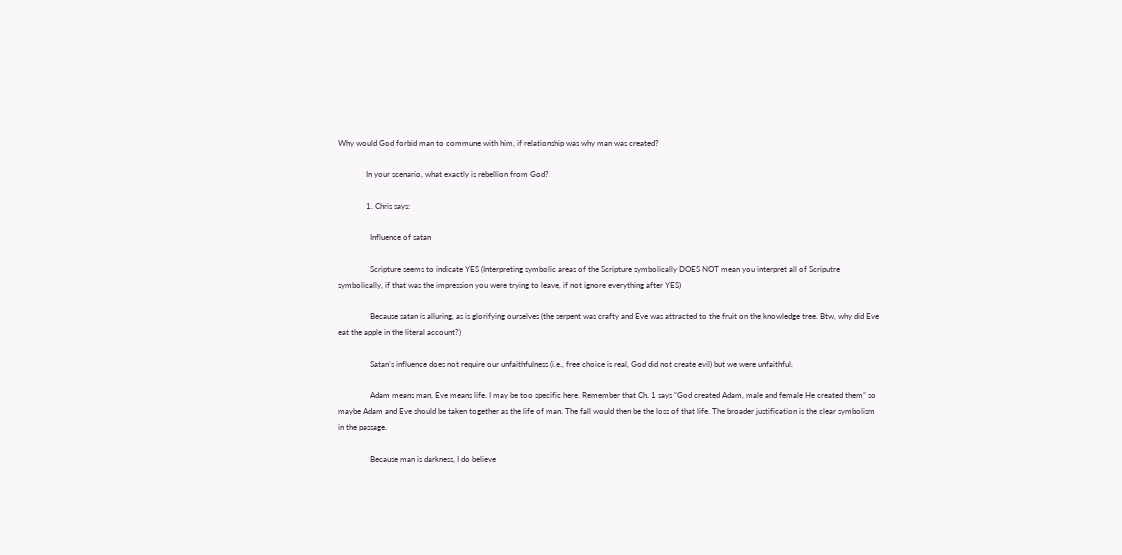Why would God forbid man to commune with him, if relationship was why man was created?

              In your scenario, what exactly is rebellion from God?

              1. Chris says:

                Influence of satan

                Scripture seems to indicate YES (Interpreting symbolic areas of the Scripture symbolically DOES NOT mean you interpret all of Scriputre symbolically, if that was the impression you were trying to leave, if not ignore everything after YES)

                Because satan is alluring, as is glorifying ourselves (the serpent was crafty and Eve was attracted to the fruit on the knowledge tree. Btw, why did Eve eat the apple in the literal account?)

                Satan’s influence does not require our unfaithfulness (i.e., free choice is real, God did not create evil) but we were unfaithful.

                Adam means man, Eve means life. I may be too specific here. Remember that Ch. 1 says “God created Adam, male and female He created them” so maybe Adam and Eve should be taken together as the life of man. The fall would then be the loss of that life. The broader justification is the clear symbolism in the passage.

                Because man is darkness, I do believe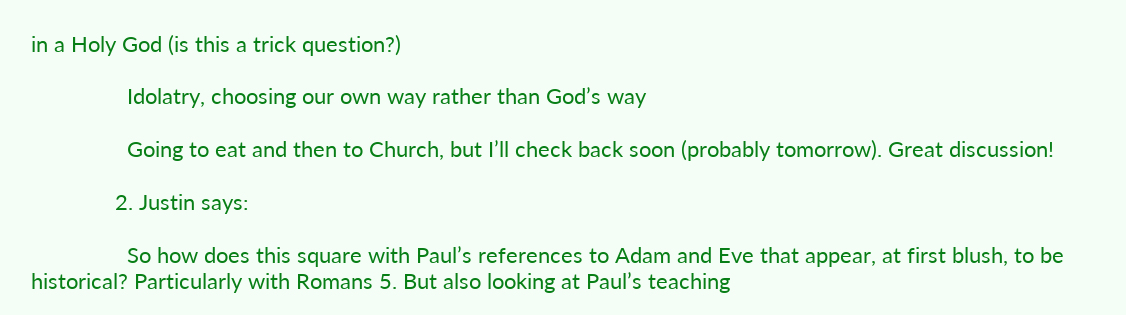in a Holy God (is this a trick question?)

                Idolatry, choosing our own way rather than God’s way

                Going to eat and then to Church, but I’ll check back soon (probably tomorrow). Great discussion!

              2. Justin says:

                So how does this square with Paul’s references to Adam and Eve that appear, at first blush, to be historical? Particularly with Romans 5. But also looking at Paul’s teaching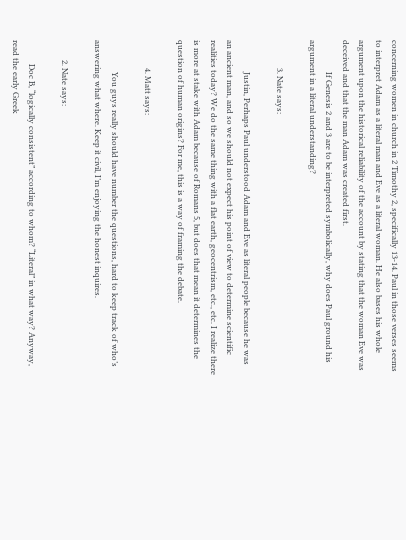concerning women in church in 2 Timothy 2, specifically 13-14. Paul in those verses seems to interpret Adam as a literal man and Eve as a literal woman. He also bases his whole argument upon the historical reliability of the account by stating that the woman Eve was deceived and that the man Adam was created first.
                If Genesis 2 and 3 are to be interpreted symbolically, why does Paul ground his argument in a literal understanding?

              3. Nate says:

                Justin, Perhaps Paul understood Adam and Eve as literal people because he was an ancient man, and so we should not expect his point of view to determine scientific realities today? We do the same thing with a flat earth, geocentrism, etc., etc. I realize there is more at stake with Adam because of Romans 5, but does that mean it determines the question of human origins? For me, this is a way of framing the debate.

              4. Matt says:

                You guys really should have number the questions, hard to keep track of who’s answering what where. Keep it civil, I’m enjoying the honest inquires.

          2. Nate says:

            Doc B, “logically consistent” according to whom? “Literal” in what way? Anyway, read the early Greek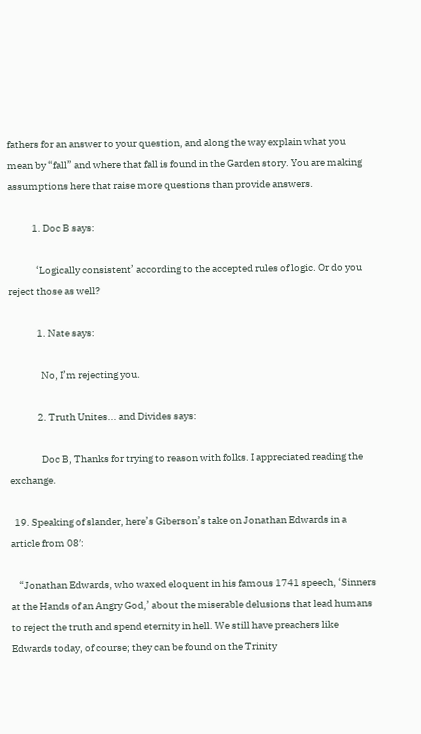fathers for an answer to your question, and along the way explain what you mean by “fall” and where that fall is found in the Garden story. You are making assumptions here that raise more questions than provide answers.

            1. Doc B says:

              ‘Logically consistent’ according to the accepted rules of logic. Or do you reject those as well?

              1. Nate says:

                No, I’m rejecting you.

              2. Truth Unites... and Divides says:

                Doc B, Thanks for trying to reason with folks. I appreciated reading the exchange.

  19. Speaking of slander, here’s Giberson’s take on Jonathan Edwards in a article from 08′:

    “Jonathan Edwards, who waxed eloquent in his famous 1741 speech, ‘Sinners at the Hands of an Angry God,’ about the miserable delusions that lead humans to reject the truth and spend eternity in hell. We still have preachers like Edwards today, of course; they can be found on the Trinity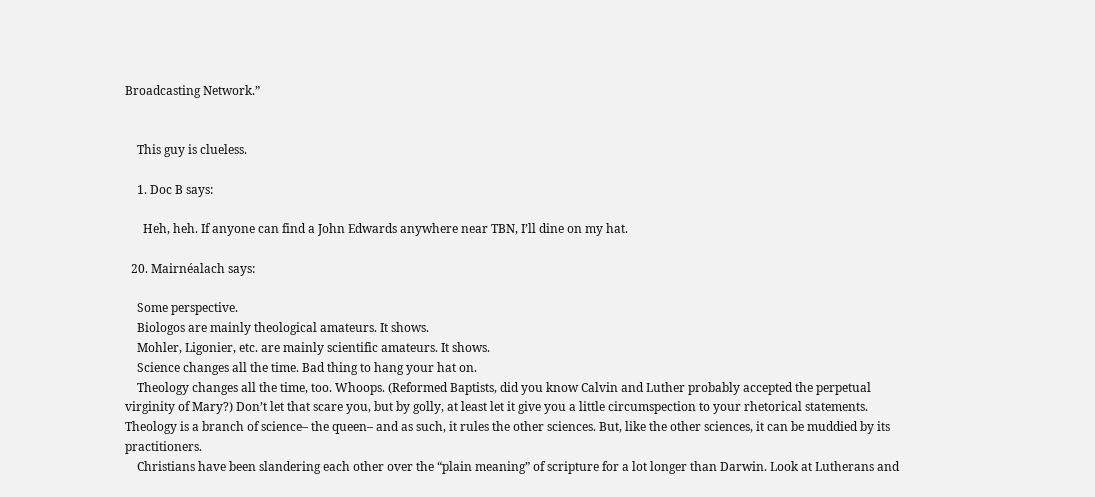Broadcasting Network.”


    This guy is clueless.

    1. Doc B says:

      Heh, heh. If anyone can find a John Edwards anywhere near TBN, I’ll dine on my hat.

  20. Mairnéalach says:

    Some perspective.
    Biologos are mainly theological amateurs. It shows.
    Mohler, Ligonier, etc. are mainly scientific amateurs. It shows.
    Science changes all the time. Bad thing to hang your hat on.
    Theology changes all the time, too. Whoops. (Reformed Baptists, did you know Calvin and Luther probably accepted the perpetual virginity of Mary?) Don’t let that scare you, but by golly, at least let it give you a little circumspection to your rhetorical statements. Theology is a branch of science– the queen– and as such, it rules the other sciences. But, like the other sciences, it can be muddied by its practitioners.
    Christians have been slandering each other over the “plain meaning” of scripture for a lot longer than Darwin. Look at Lutherans and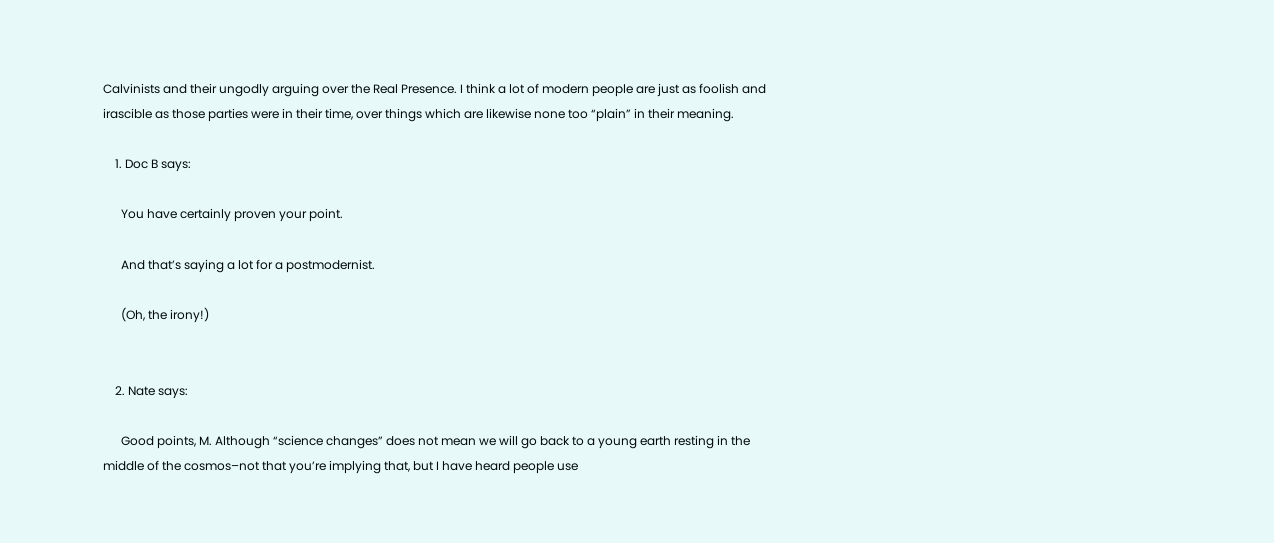Calvinists and their ungodly arguing over the Real Presence. I think a lot of modern people are just as foolish and irascible as those parties were in their time, over things which are likewise none too “plain” in their meaning.

    1. Doc B says:

      You have certainly proven your point.

      And that’s saying a lot for a postmodernist.

      (Oh, the irony!)


    2. Nate says:

      Good points, M. Although “science changes” does not mean we will go back to a young earth resting in the middle of the cosmos–not that you’re implying that, but I have heard people use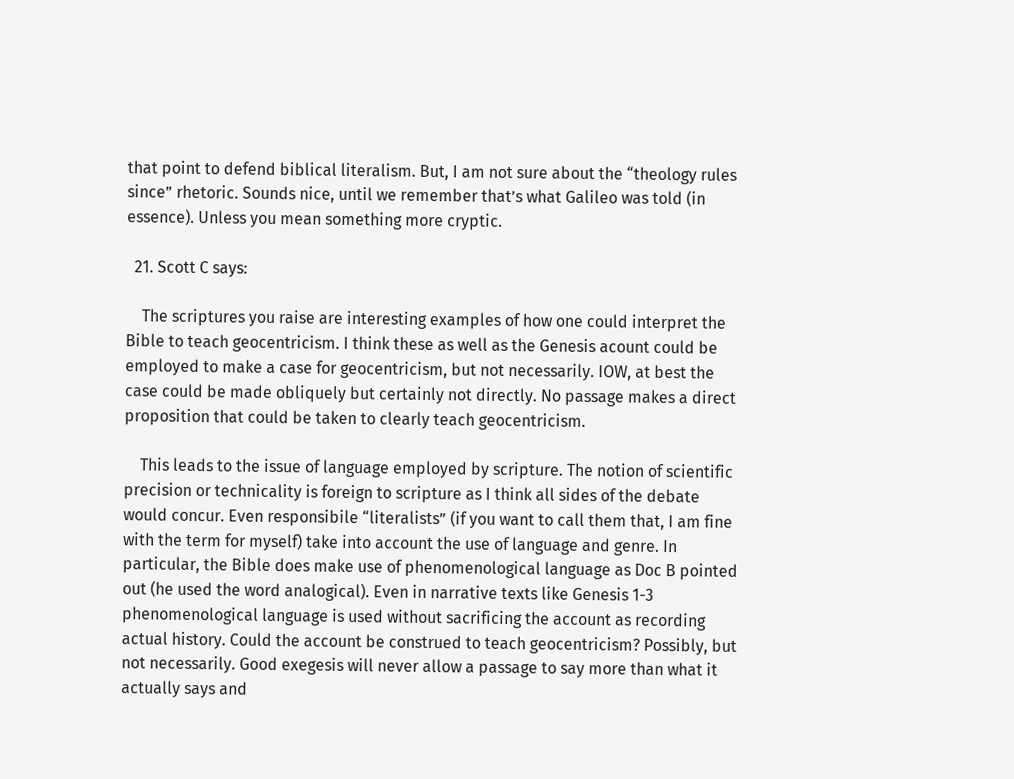that point to defend biblical literalism. But, I am not sure about the “theology rules since” rhetoric. Sounds nice, until we remember that’s what Galileo was told (in essence). Unless you mean something more cryptic.

  21. Scott C says:

    The scriptures you raise are interesting examples of how one could interpret the Bible to teach geocentricism. I think these as well as the Genesis acount could be employed to make a case for geocentricism, but not necessarily. IOW, at best the case could be made obliquely but certainly not directly. No passage makes a direct proposition that could be taken to clearly teach geocentricism.

    This leads to the issue of language employed by scripture. The notion of scientific precision or technicality is foreign to scripture as I think all sides of the debate would concur. Even responsibile “literalists” (if you want to call them that, I am fine with the term for myself) take into account the use of language and genre. In particular, the Bible does make use of phenomenological language as Doc B pointed out (he used the word analogical). Even in narrative texts like Genesis 1-3 phenomenological language is used without sacrificing the account as recording actual history. Could the account be construed to teach geocentricism? Possibly, but not necessarily. Good exegesis will never allow a passage to say more than what it actually says and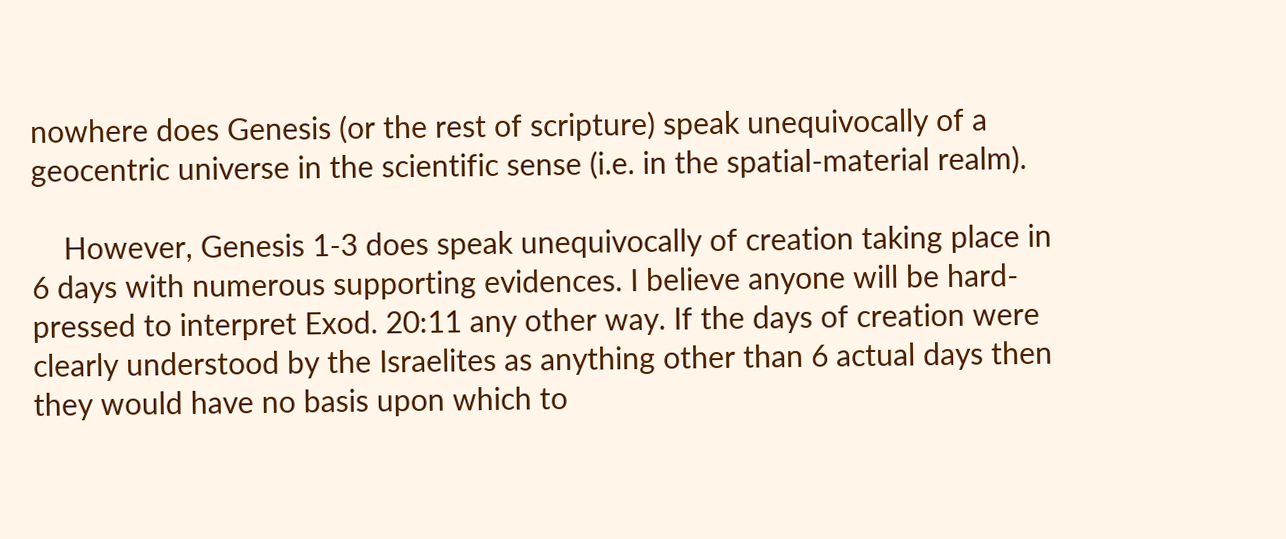nowhere does Genesis (or the rest of scripture) speak unequivocally of a geocentric universe in the scientific sense (i.e. in the spatial-material realm).

    However, Genesis 1-3 does speak unequivocally of creation taking place in 6 days with numerous supporting evidences. I believe anyone will be hard-pressed to interpret Exod. 20:11 any other way. If the days of creation were clearly understood by the Israelites as anything other than 6 actual days then they would have no basis upon which to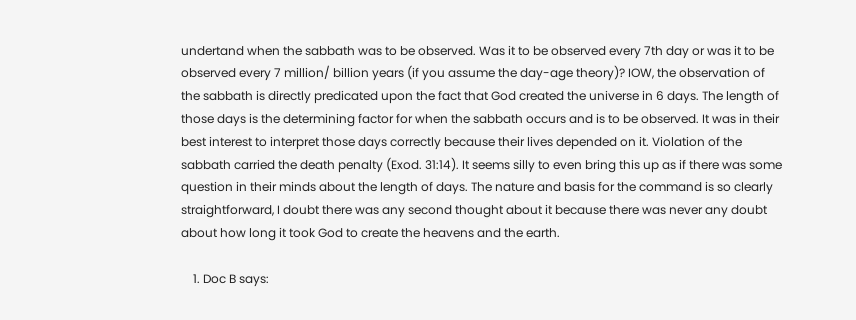undertand when the sabbath was to be observed. Was it to be observed every 7th day or was it to be observed every 7 million/ billion years (if you assume the day-age theory)? IOW, the observation of the sabbath is directly predicated upon the fact that God created the universe in 6 days. The length of those days is the determining factor for when the sabbath occurs and is to be observed. It was in their best interest to interpret those days correctly because their lives depended on it. Violation of the sabbath carried the death penalty (Exod. 31:14). It seems silly to even bring this up as if there was some question in their minds about the length of days. The nature and basis for the command is so clearly straightforward, I doubt there was any second thought about it because there was never any doubt about how long it took God to create the heavens and the earth.

    1. Doc B says: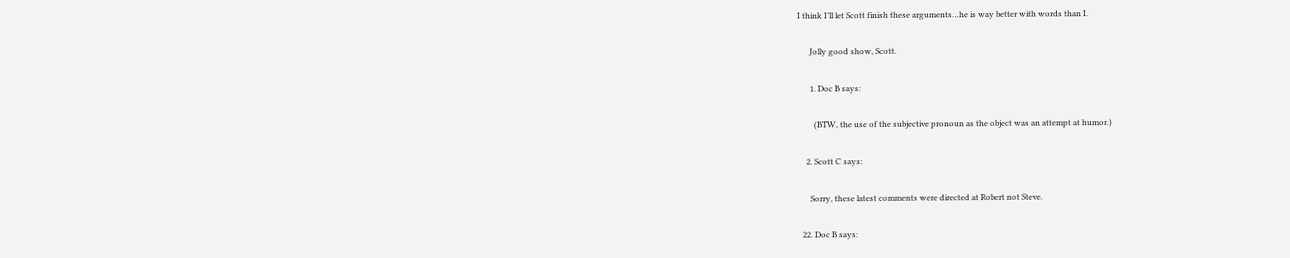I think I’ll let Scott finish these arguments…he is way better with words than I.

      Jolly good show, Scott.

      1. Doc B says:

        (BTW, the use of the subjective pronoun as the object was an attempt at humor.)

    2. Scott C says:

      Sorry, these latest comments were directed at Robert not Steve.

  22. Doc B says: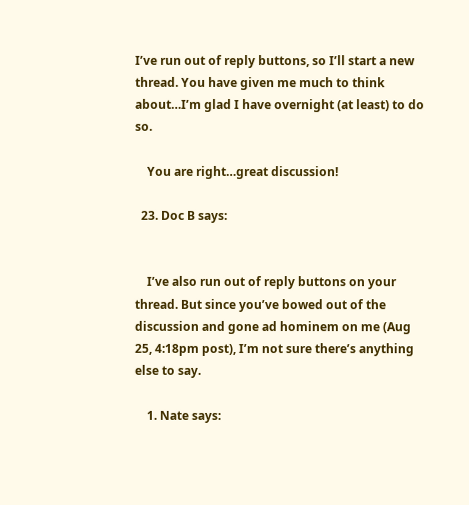I’ve run out of reply buttons, so I’ll start a new thread. You have given me much to think about…I’m glad I have overnight (at least) to do so.

    You are right…great discussion!

  23. Doc B says:


    I’ve also run out of reply buttons on your thread. But since you’ve bowed out of the discussion and gone ad hominem on me (Aug 25, 4:18pm post), I’m not sure there’s anything else to say.

    1. Nate says: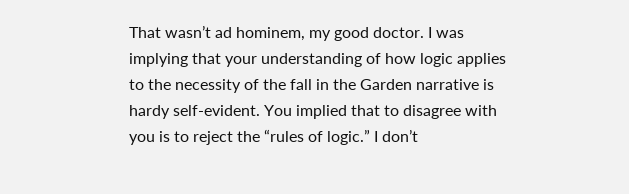That wasn’t ad hominem, my good doctor. I was implying that your understanding of how logic applies to the necessity of the fall in the Garden narrative is hardy self-evident. You implied that to disagree with you is to reject the “rules of logic.” I don’t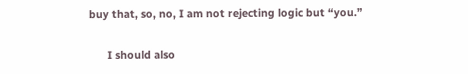buy that, so, no, I am not rejecting logic but “you.”

      I should also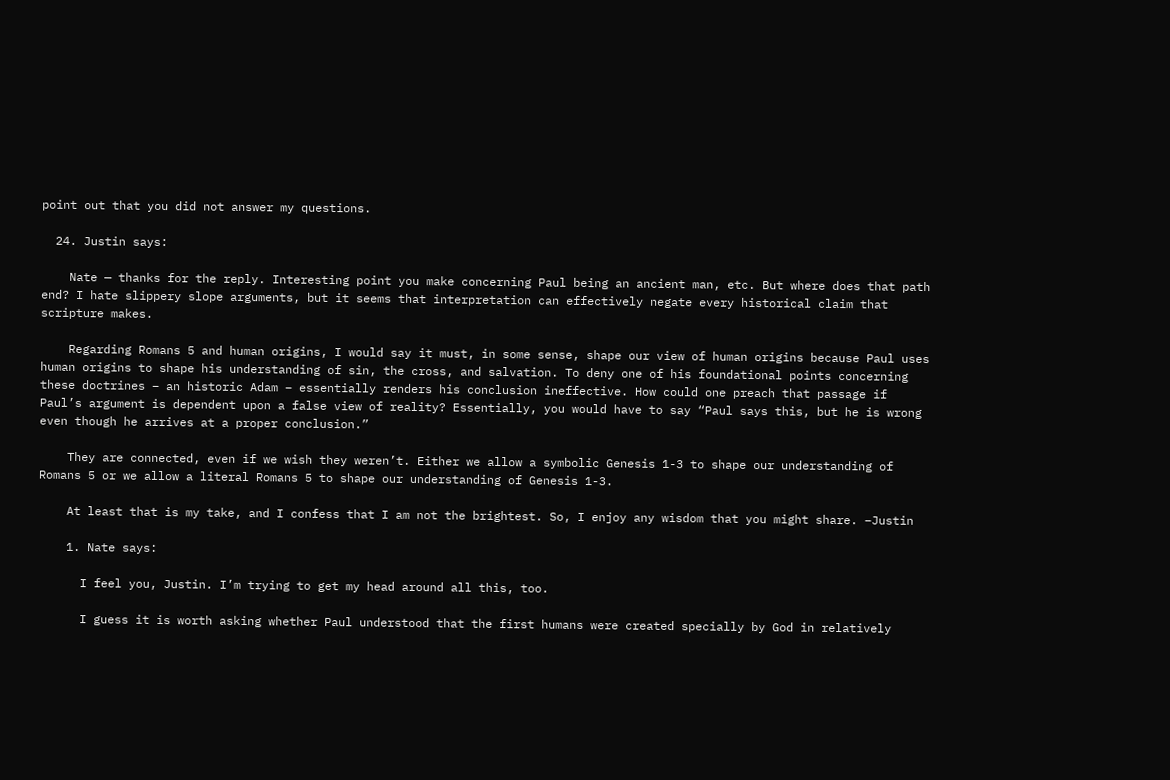point out that you did not answer my questions.

  24. Justin says:

    Nate — thanks for the reply. Interesting point you make concerning Paul being an ancient man, etc. But where does that path end? I hate slippery slope arguments, but it seems that interpretation can effectively negate every historical claim that scripture makes.

    Regarding Romans 5 and human origins, I would say it must, in some sense, shape our view of human origins because Paul uses human origins to shape his understanding of sin, the cross, and salvation. To deny one of his foundational points concerning these doctrines – an historic Adam – essentially renders his conclusion ineffective. How could one preach that passage if Paul’s argument is dependent upon a false view of reality? Essentially, you would have to say “Paul says this, but he is wrong even though he arrives at a proper conclusion.”

    They are connected, even if we wish they weren’t. Either we allow a symbolic Genesis 1-3 to shape our understanding of Romans 5 or we allow a literal Romans 5 to shape our understanding of Genesis 1-3.

    At least that is my take, and I confess that I am not the brightest. So, I enjoy any wisdom that you might share. –Justin

    1. Nate says:

      I feel you, Justin. I’m trying to get my head around all this, too.

      I guess it is worth asking whether Paul understood that the first humans were created specially by God in relatively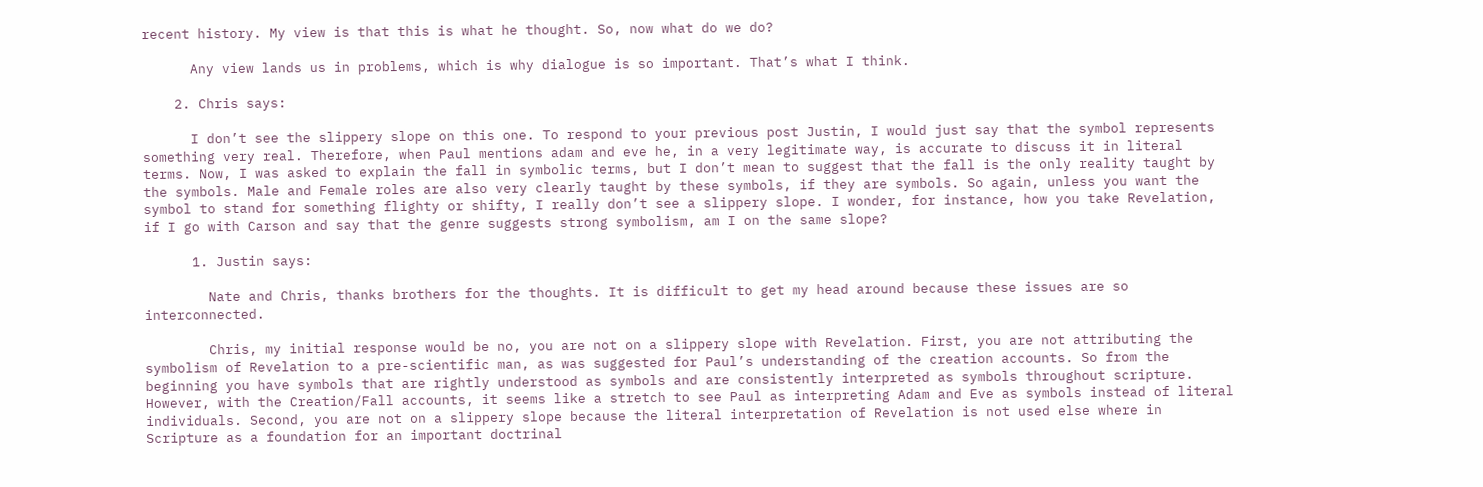recent history. My view is that this is what he thought. So, now what do we do?

      Any view lands us in problems, which is why dialogue is so important. That’s what I think.

    2. Chris says:

      I don’t see the slippery slope on this one. To respond to your previous post Justin, I would just say that the symbol represents something very real. Therefore, when Paul mentions adam and eve he, in a very legitimate way, is accurate to discuss it in literal terms. Now, I was asked to explain the fall in symbolic terms, but I don’t mean to suggest that the fall is the only reality taught by the symbols. Male and Female roles are also very clearly taught by these symbols, if they are symbols. So again, unless you want the symbol to stand for something flighty or shifty, I really don’t see a slippery slope. I wonder, for instance, how you take Revelation, if I go with Carson and say that the genre suggests strong symbolism, am I on the same slope?

      1. Justin says:

        Nate and Chris, thanks brothers for the thoughts. It is difficult to get my head around because these issues are so interconnected.

        Chris, my initial response would be no, you are not on a slippery slope with Revelation. First, you are not attributing the symbolism of Revelation to a pre-scientific man, as was suggested for Paul’s understanding of the creation accounts. So from the beginning you have symbols that are rightly understood as symbols and are consistently interpreted as symbols throughout scripture. However, with the Creation/Fall accounts, it seems like a stretch to see Paul as interpreting Adam and Eve as symbols instead of literal individuals. Second, you are not on a slippery slope because the literal interpretation of Revelation is not used else where in Scripture as a foundation for an important doctrinal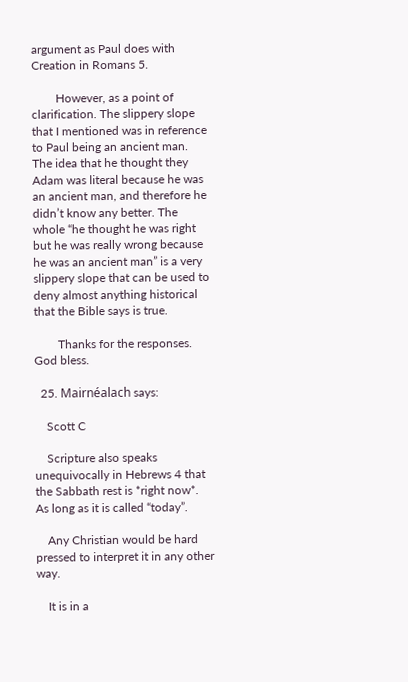argument as Paul does with Creation in Romans 5.

        However, as a point of clarification. The slippery slope that I mentioned was in reference to Paul being an ancient man. The idea that he thought they Adam was literal because he was an ancient man, and therefore he didn’t know any better. The whole “he thought he was right but he was really wrong because he was an ancient man” is a very slippery slope that can be used to deny almost anything historical that the Bible says is true.

        Thanks for the responses. God bless.

  25. Mairnéalach says:

    Scott C

    Scripture also speaks unequivocally in Hebrews 4 that the Sabbath rest is *right now*. As long as it is called “today”.

    Any Christian would be hard pressed to interpret it in any other way.

    It is in a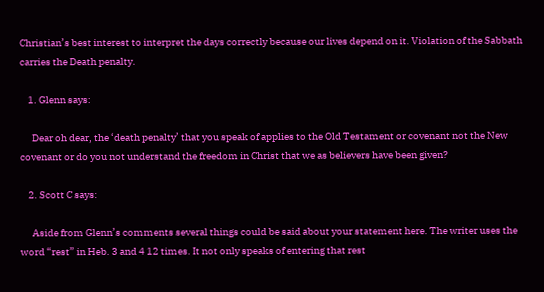Christian’s best interest to interpret the days correctly because our lives depend on it. Violation of the Sabbath carries the Death penalty.

    1. Glenn says:

      Dear oh dear, the ‘death penalty’ that you speak of applies to the Old Testament or covenant not the New covenant or do you not understand the freedom in Christ that we as believers have been given?

    2. Scott C says:

      Aside from Glenn’s comments several things could be said about your statement here. The writer uses the word “rest” in Heb. 3 and 4 12 times. It not only speaks of entering that rest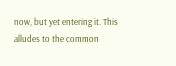now, but yet entering it. This alludes to the common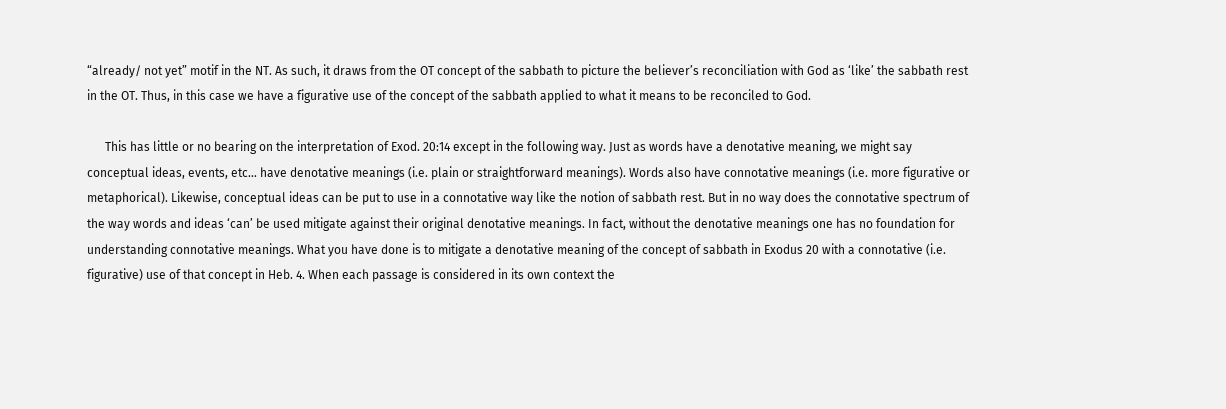“already/ not yet” motif in the NT. As such, it draws from the OT concept of the sabbath to picture the believer’s reconciliation with God as ‘like’ the sabbath rest in the OT. Thus, in this case we have a figurative use of the concept of the sabbath applied to what it means to be reconciled to God.

      This has little or no bearing on the interpretation of Exod. 20:14 except in the following way. Just as words have a denotative meaning, we might say conceptual ideas, events, etc… have denotative meanings (i.e. plain or straightforward meanings). Words also have connotative meanings (i.e. more figurative or metaphorical). Likewise, conceptual ideas can be put to use in a connotative way like the notion of sabbath rest. But in no way does the connotative spectrum of the way words and ideas ‘can’ be used mitigate against their original denotative meanings. In fact, without the denotative meanings one has no foundation for understanding connotative meanings. What you have done is to mitigate a denotative meaning of the concept of sabbath in Exodus 20 with a connotative (i.e. figurative) use of that concept in Heb. 4. When each passage is considered in its own context the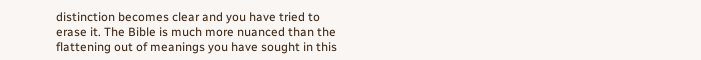distinction becomes clear and you have tried to erase it. The Bible is much more nuanced than the flattening out of meanings you have sought in this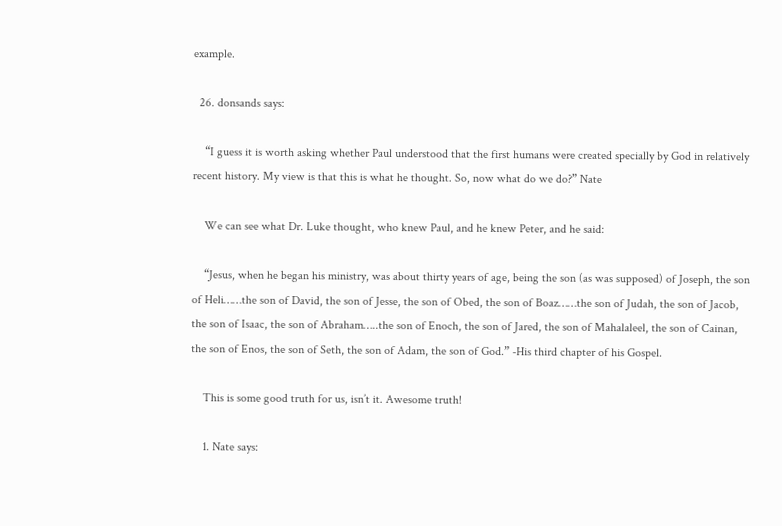example.

  26. donsands says:

    “I guess it is worth asking whether Paul understood that the first humans were created specially by God in relatively recent history. My view is that this is what he thought. So, now what do we do?” Nate

    We can see what Dr. Luke thought, who knew Paul, and he knew Peter, and he said:

    “Jesus, when he began his ministry, was about thirty years of age, being the son (as was supposed) of Joseph, the son of Heli……the son of David, the son of Jesse, the son of Obed, the son of Boaz……the son of Judah, the son of Jacob, the son of Isaac, the son of Abraham…..the son of Enoch, the son of Jared, the son of Mahalaleel, the son of Cainan, the son of Enos, the son of Seth, the son of Adam, the son of God.” -His third chapter of his Gospel.

    This is some good truth for us, isn’t it. Awesome truth!

    1. Nate says: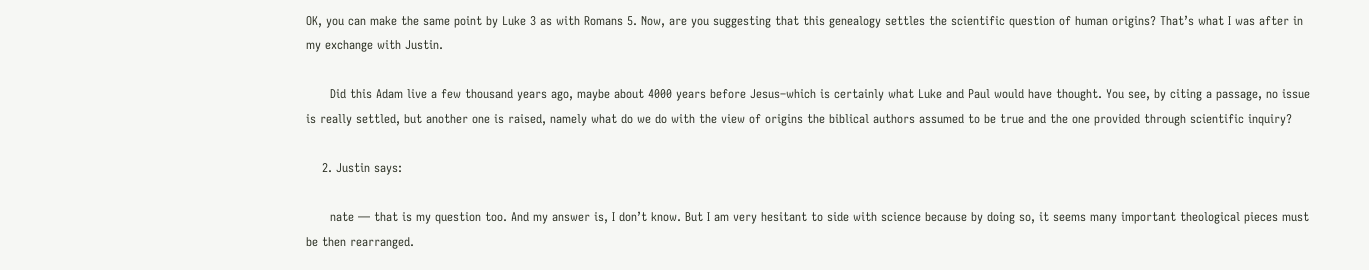OK, you can make the same point by Luke 3 as with Romans 5. Now, are you suggesting that this genealogy settles the scientific question of human origins? That’s what I was after in my exchange with Justin.

      Did this Adam live a few thousand years ago, maybe about 4000 years before Jesus–which is certainly what Luke and Paul would have thought. You see, by citing a passage, no issue is really settled, but another one is raised, namely what do we do with the view of origins the biblical authors assumed to be true and the one provided through scientific inquiry?

    2. Justin says:

      nate — that is my question too. And my answer is, I don’t know. But I am very hesitant to side with science because by doing so, it seems many important theological pieces must be then rearranged.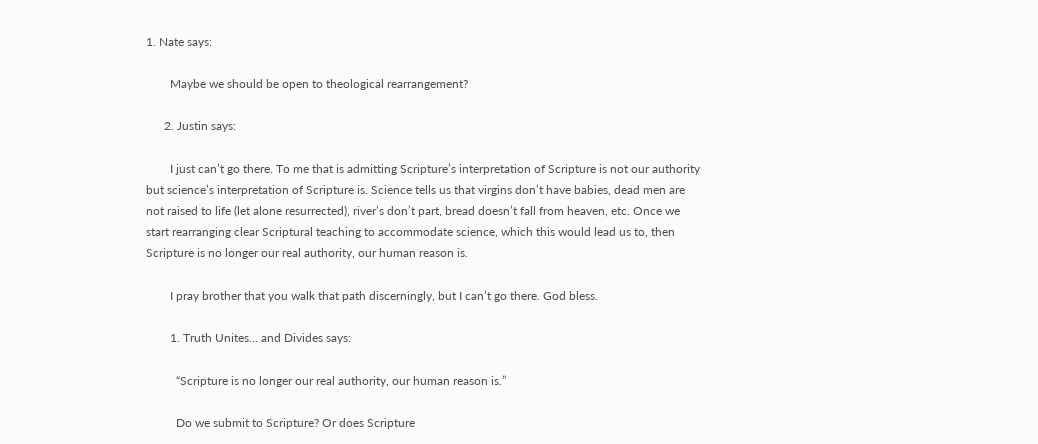1. Nate says:

        Maybe we should be open to theological rearrangement?

      2. Justin says:

        I just can’t go there. To me that is admitting Scripture’s interpretation of Scripture is not our authority but science’s interpretation of Scripture is. Science tells us that virgins don’t have babies, dead men are not raised to life (let alone resurrected), river’s don’t part, bread doesn’t fall from heaven, etc. Once we start rearranging clear Scriptural teaching to accommodate science, which this would lead us to, then Scripture is no longer our real authority, our human reason is.

        I pray brother that you walk that path discerningly, but I can’t go there. God bless.

        1. Truth Unites... and Divides says:

          “Scripture is no longer our real authority, our human reason is.”

          Do we submit to Scripture? Or does Scripture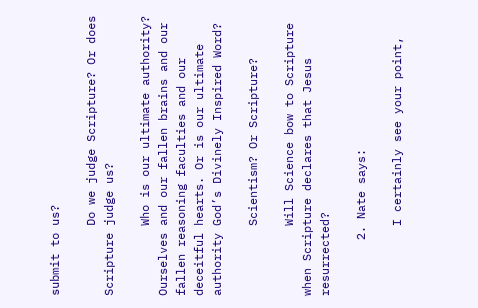submit to us?

          Do we judge Scripture? Or does Scripture judge us?

          Who is our ultimate authority? Ourselves and our fallen brains and our fallen reasoning faculties and our deceitful hearts. Or is our ultimate authority God’s Divinely Inspired Word?

          Scientism? Or Scripture?

          Will Science bow to Scripture when Scripture declares that Jesus resurrected?

        2. Nate says:

          I certainly see your point,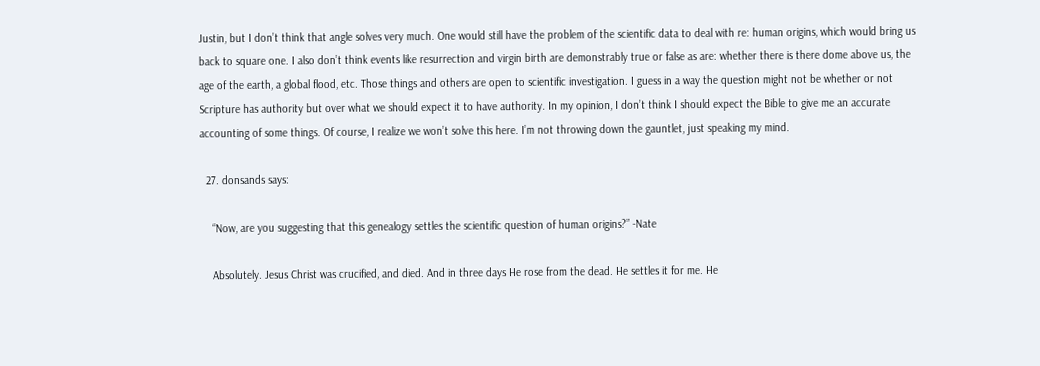Justin, but I don’t think that angle solves very much. One would still have the problem of the scientific data to deal with re: human origins, which would bring us back to square one. I also don’t think events like resurrection and virgin birth are demonstrably true or false as are: whether there is there dome above us, the age of the earth, a global flood, etc. Those things and others are open to scientific investigation. I guess in a way the question might not be whether or not Scripture has authority but over what we should expect it to have authority. In my opinion, I don’t think I should expect the Bible to give me an accurate accounting of some things. Of course, I realize we won’t solve this here. I’m not throwing down the gauntlet, just speaking my mind.

  27. donsands says:

    “Now, are you suggesting that this genealogy settles the scientific question of human origins?” -Nate

    Absolutely. Jesus Christ was crucified, and died. And in three days He rose from the dead. He settles it for me. He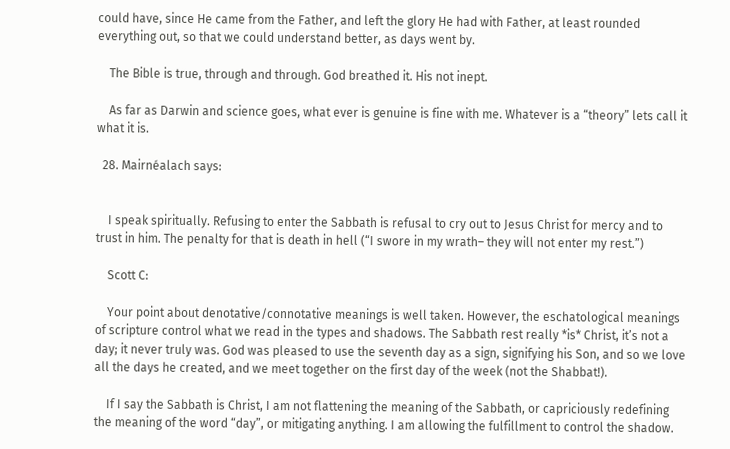could have, since He came from the Father, and left the glory He had with Father, at least rounded everything out, so that we could understand better, as days went by.

    The Bible is true, through and through. God breathed it. His not inept.

    As far as Darwin and science goes, what ever is genuine is fine with me. Whatever is a “theory” lets call it what it is.

  28. Mairnéalach says:


    I speak spiritually. Refusing to enter the Sabbath is refusal to cry out to Jesus Christ for mercy and to trust in him. The penalty for that is death in hell (“I swore in my wrath– they will not enter my rest.”)

    Scott C:

    Your point about denotative/connotative meanings is well taken. However, the eschatological meanings of scripture control what we read in the types and shadows. The Sabbath rest really *is* Christ, it’s not a day; it never truly was. God was pleased to use the seventh day as a sign, signifying his Son, and so we love all the days he created, and we meet together on the first day of the week (not the Shabbat!).

    If I say the Sabbath is Christ, I am not flattening the meaning of the Sabbath, or capriciously redefining the meaning of the word “day”, or mitigating anything. I am allowing the fulfillment to control the shadow.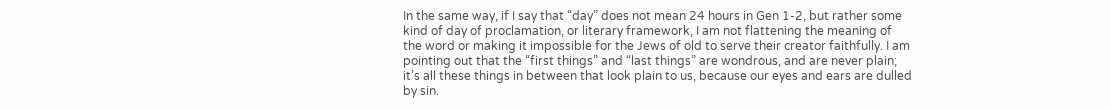In the same way, if I say that “day” does not mean 24 hours in Gen 1-2, but rather some kind of day of proclamation, or literary framework, I am not flattening the meaning of the word or making it impossible for the Jews of old to serve their creator faithfully. I am pointing out that the “first things” and “last things” are wondrous, and are never plain; it’s all these things in between that look plain to us, because our eyes and ears are dulled by sin.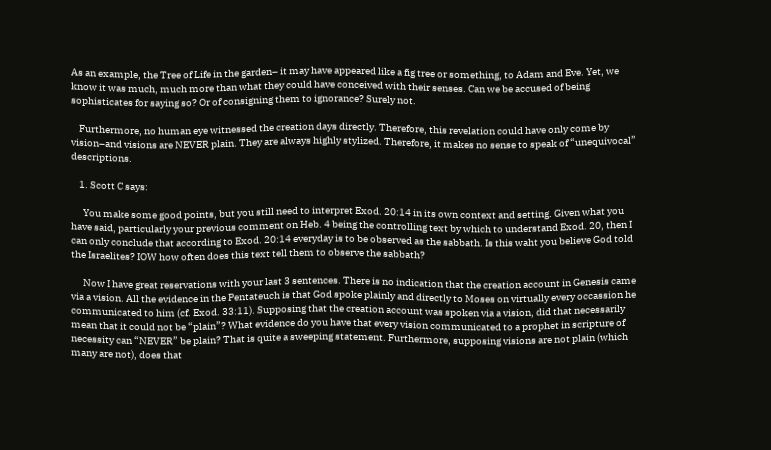As an example, the Tree of Life in the garden– it may have appeared like a fig tree or something, to Adam and Eve. Yet, we know it was much, much more than what they could have conceived with their senses. Can we be accused of being sophisticates for saying so? Or of consigning them to ignorance? Surely not.

    Furthermore, no human eye witnessed the creation days directly. Therefore, this revelation could have only come by vision–and visions are NEVER plain. They are always highly stylized. Therefore, it makes no sense to speak of “unequivocal” descriptions.

    1. Scott C says:

      You make some good points, but you still need to interpret Exod. 20:14 in its own context and setting. Given what you have said, particularly your previous comment on Heb. 4 being the controlling text by which to understand Exod. 20, then I can only conclude that according to Exod. 20:14 everyday is to be observed as the sabbath. Is this waht you believe God told the Israelites? IOW how often does this text tell them to observe the sabbath?

      Now I have great reservations with your last 3 sentences. There is no indication that the creation account in Genesis came via a vision. All the evidence in the Pentateuch is that God spoke plainly and directly to Moses on virtually every occassion he communicated to him (cf. Exod. 33:11). Supposing that the creation account was spoken via a vision, did that necessarily mean that it could not be “plain”? What evidence do you have that every vision communicated to a prophet in scripture of necessity can “NEVER” be plain? That is quite a sweeping statement. Furthermore, supposing visions are not plain (which many are not), does that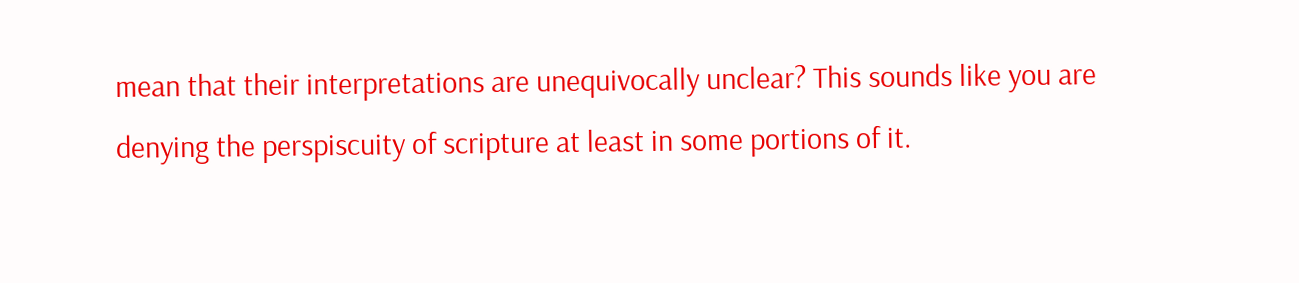mean that their interpretations are unequivocally unclear? This sounds like you are denying the perspiscuity of scripture at least in some portions of it.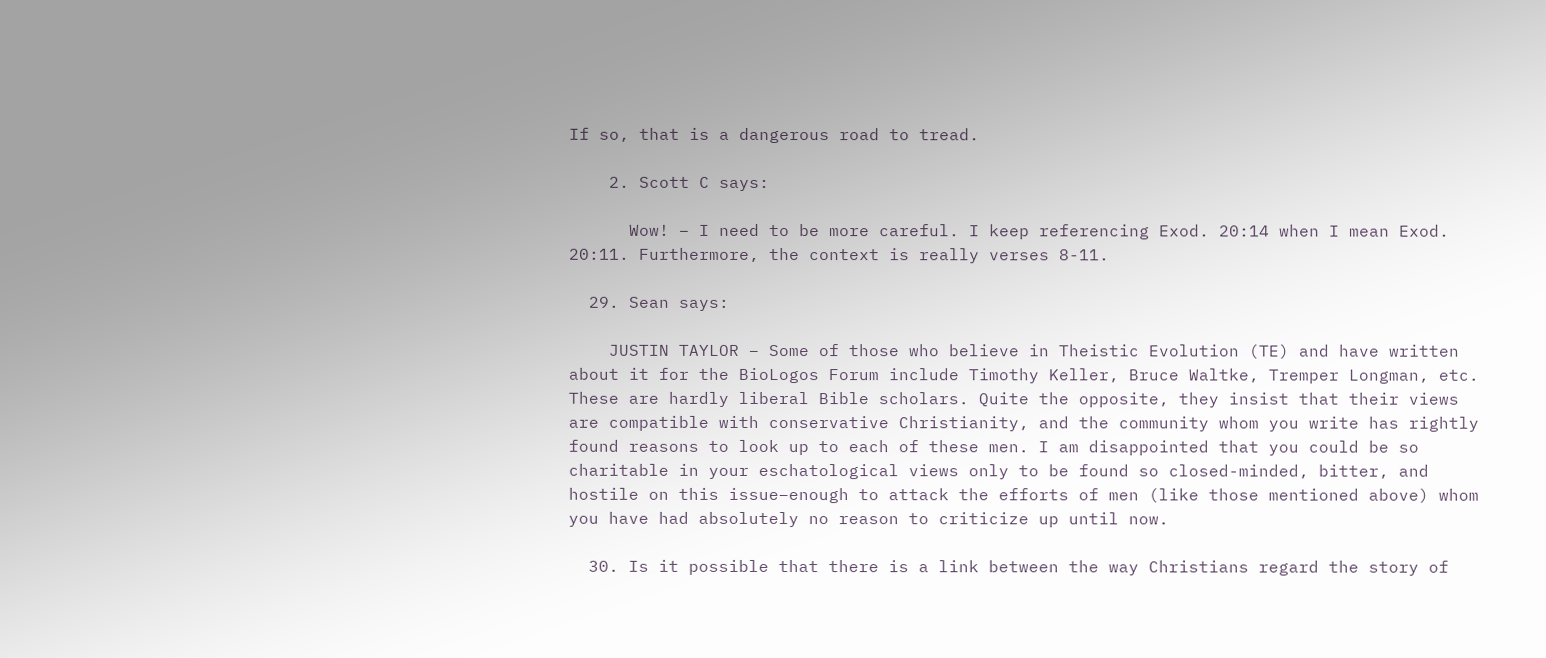If so, that is a dangerous road to tread.

    2. Scott C says:

      Wow! – I need to be more careful. I keep referencing Exod. 20:14 when I mean Exod. 20:11. Furthermore, the context is really verses 8-11.

  29. Sean says:

    JUSTIN TAYLOR – Some of those who believe in Theistic Evolution (TE) and have written about it for the BioLogos Forum include Timothy Keller, Bruce Waltke, Tremper Longman, etc. These are hardly liberal Bible scholars. Quite the opposite, they insist that their views are compatible with conservative Christianity, and the community whom you write has rightly found reasons to look up to each of these men. I am disappointed that you could be so charitable in your eschatological views only to be found so closed-minded, bitter, and hostile on this issue–enough to attack the efforts of men (like those mentioned above) whom you have had absolutely no reason to criticize up until now.

  30. Is it possible that there is a link between the way Christians regard the story of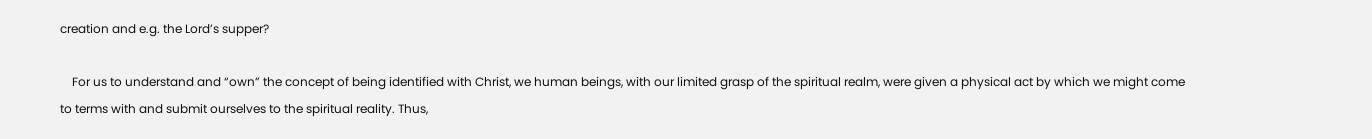creation and e.g. the Lord’s supper?

    For us to understand and “own” the concept of being identified with Christ, we human beings, with our limited grasp of the spiritual realm, were given a physical act by which we might come to terms with and submit ourselves to the spiritual reality. Thus,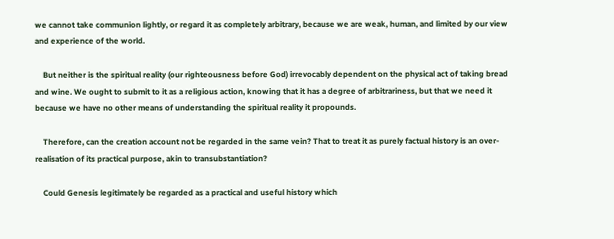we cannot take communion lightly, or regard it as completely arbitrary, because we are weak, human, and limited by our view and experience of the world.

    But neither is the spiritual reality (our righteousness before God) irrevocably dependent on the physical act of taking bread and wine. We ought to submit to it as a religious action, knowing that it has a degree of arbitrariness, but that we need it because we have no other means of understanding the spiritual reality it propounds.

    Therefore, can the creation account not be regarded in the same vein? That to treat it as purely factual history is an over-realisation of its practical purpose, akin to transubstantiation?

    Could Genesis legitimately be regarded as a practical and useful history which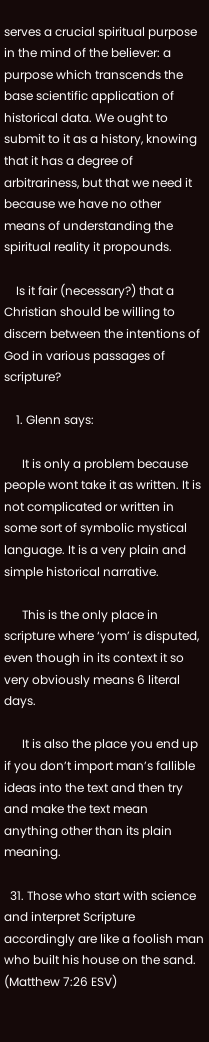serves a crucial spiritual purpose in the mind of the believer: a purpose which transcends the base scientific application of historical data. We ought to submit to it as a history, knowing that it has a degree of arbitrariness, but that we need it because we have no other means of understanding the spiritual reality it propounds.

    Is it fair (necessary?) that a Christian should be willing to discern between the intentions of God in various passages of scripture?

    1. Glenn says:

      It is only a problem because people wont take it as written. It is not complicated or written in some sort of symbolic mystical language. It is a very plain and simple historical narrative.

      This is the only place in scripture where ‘yom’ is disputed, even though in its context it so very obviously means 6 literal days.

      It is also the place you end up if you don’t import man’s fallible ideas into the text and then try and make the text mean anything other than its plain meaning.

  31. Those who start with science and interpret Scripture accordingly are like a foolish man who built his house on the sand. (Matthew 7:26 ESV)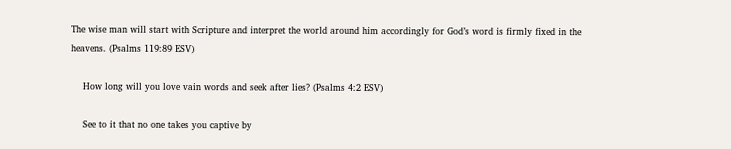The wise man will start with Scripture and interpret the world around him accordingly for God’s word is firmly fixed in the heavens. (Psalms 119:89 ESV)

    How long will you love vain words and seek after lies? (Psalms 4:2 ESV)

    See to it that no one takes you captive by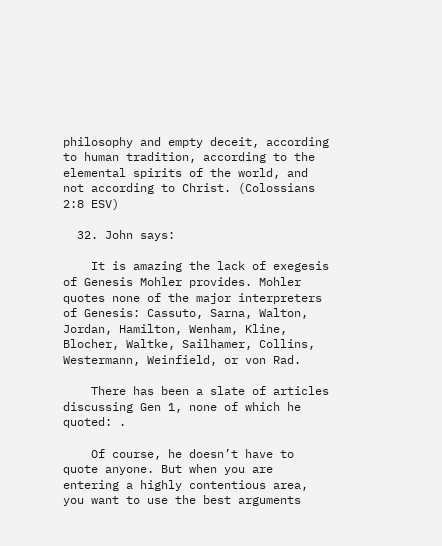philosophy and empty deceit, according to human tradition, according to the elemental spirits of the world, and not according to Christ. (Colossians 2:8 ESV)

  32. John says:

    It is amazing the lack of exegesis of Genesis Mohler provides. Mohler quotes none of the major interpreters of Genesis: Cassuto, Sarna, Walton, Jordan, Hamilton, Wenham, Kline, Blocher, Waltke, Sailhamer, Collins, Westermann, Weinfield, or von Rad.

    There has been a slate of articles discussing Gen 1, none of which he quoted: .

    Of course, he doesn’t have to quote anyone. But when you are entering a highly contentious area, you want to use the best arguments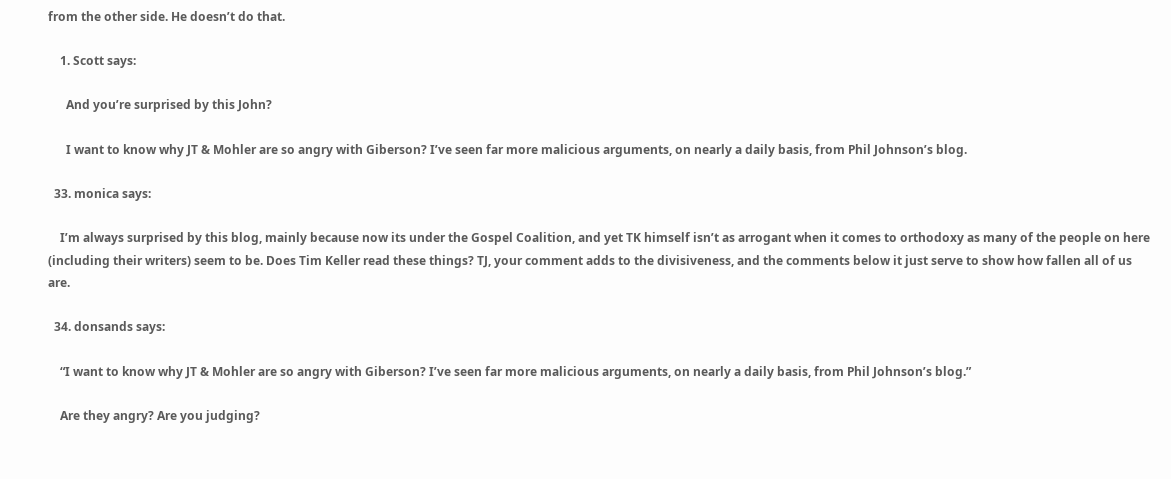from the other side. He doesn’t do that.

    1. Scott says:

      And you’re surprised by this John?

      I want to know why JT & Mohler are so angry with Giberson? I’ve seen far more malicious arguments, on nearly a daily basis, from Phil Johnson’s blog.

  33. monica says:

    I’m always surprised by this blog, mainly because now its under the Gospel Coalition, and yet TK himself isn’t as arrogant when it comes to orthodoxy as many of the people on here (including their writers) seem to be. Does Tim Keller read these things? TJ, your comment adds to the divisiveness, and the comments below it just serve to show how fallen all of us are.

  34. donsands says:

    “I want to know why JT & Mohler are so angry with Giberson? I’ve seen far more malicious arguments, on nearly a daily basis, from Phil Johnson’s blog.”

    Are they angry? Are you judging?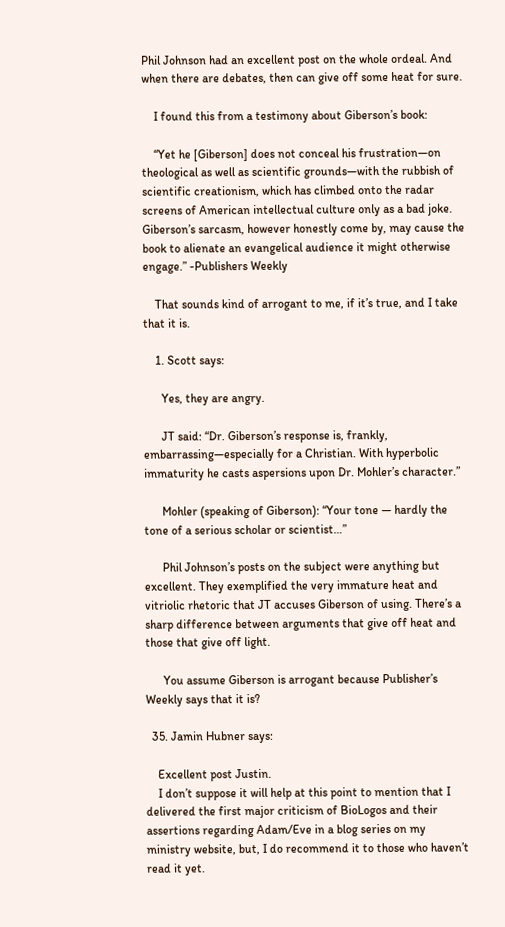Phil Johnson had an excellent post on the whole ordeal. And when there are debates, then can give off some heat for sure.

    I found this from a testimony about Giberson’s book:

    “Yet he [Giberson] does not conceal his frustration—on theological as well as scientific grounds—with the rubbish of scientific creationism, which has climbed onto the radar screens of American intellectual culture only as a bad joke. Giberson’s sarcasm, however honestly come by, may cause the book to alienate an evangelical audience it might otherwise engage.” -Publishers Weekly

    That sounds kind of arrogant to me, if it’s true, and I take that it is.

    1. Scott says:

      Yes, they are angry.

      JT said: “Dr. Giberson’s response is, frankly, embarrassing—especially for a Christian. With hyperbolic immaturity he casts aspersions upon Dr. Mohler’s character.”

      Mohler (speaking of Giberson): “Your tone — hardly the tone of a serious scholar or scientist…”

      Phil Johnson’s posts on the subject were anything but excellent. They exemplified the very immature heat and vitriolic rhetoric that JT accuses Giberson of using. There’s a sharp difference between arguments that give off heat and those that give off light.

      You assume Giberson is arrogant because Publisher’s Weekly says that it is?

  35. Jamin Hubner says:

    Excellent post Justin.
    I don’t suppose it will help at this point to mention that I delivered the first major criticism of BioLogos and their assertions regarding Adam/Eve in a blog series on my ministry website, but, I do recommend it to those who haven’t read it yet.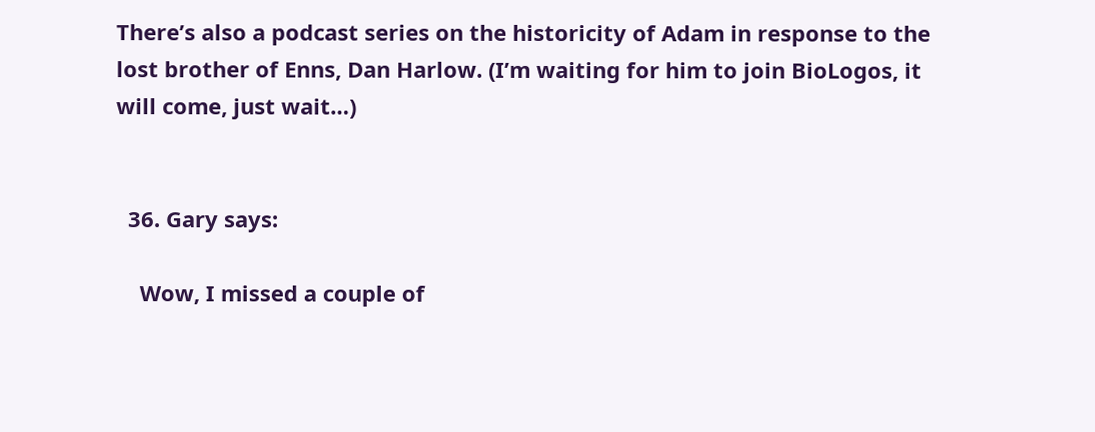There’s also a podcast series on the historicity of Adam in response to the lost brother of Enns, Dan Harlow. (I’m waiting for him to join BioLogos, it will come, just wait…)


  36. Gary says:

    Wow, I missed a couple of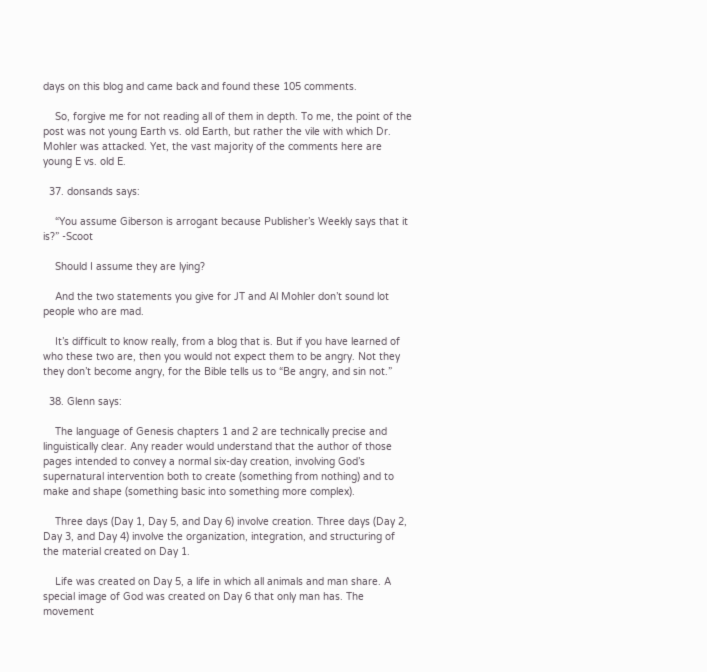days on this blog and came back and found these 105 comments.

    So, forgive me for not reading all of them in depth. To me, the point of the post was not young Earth vs. old Earth, but rather the vile with which Dr. Mohler was attacked. Yet, the vast majority of the comments here are young E vs. old E.

  37. donsands says:

    “You assume Giberson is arrogant because Publisher’s Weekly says that it is?” -Scoot

    Should I assume they are lying?

    And the two statements you give for JT and Al Mohler don’t sound lot people who are mad.

    It’s difficult to know really, from a blog that is. But if you have learned of who these two are, then you would not expect them to be angry. Not they they don’t become angry, for the Bible tells us to “Be angry, and sin not.”

  38. Glenn says:

    The language of Genesis chapters 1 and 2 are technically precise and linguistically clear. Any reader would understand that the author of those pages intended to convey a normal six-day creation, involving God’s supernatural intervention both to create (something from nothing) and to make and shape (something basic into something more complex).

    Three days (Day 1, Day 5, and Day 6) involve creation. Three days (Day 2, Day 3, and Day 4) involve the organization, integration, and structuring of the material created on Day 1.

    Life was created on Day 5, a life in which all animals and man share. A special image of God was created on Day 6 that only man has. The movement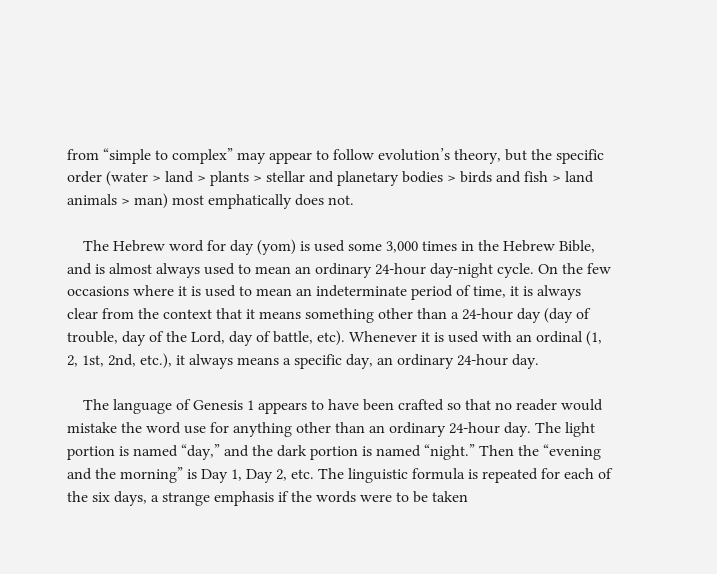from “simple to complex” may appear to follow evolution’s theory, but the specific order (water > land > plants > stellar and planetary bodies > birds and fish > land animals > man) most emphatically does not.

    The Hebrew word for day (yom) is used some 3,000 times in the Hebrew Bible, and is almost always used to mean an ordinary 24-hour day-night cycle. On the few occasions where it is used to mean an indeterminate period of time, it is always clear from the context that it means something other than a 24-hour day (day of trouble, day of the Lord, day of battle, etc). Whenever it is used with an ordinal (1, 2, 1st, 2nd, etc.), it always means a specific day, an ordinary 24-hour day.

    The language of Genesis 1 appears to have been crafted so that no reader would mistake the word use for anything other than an ordinary 24-hour day. The light portion is named “day,” and the dark portion is named “night.” Then the “evening and the morning” is Day 1, Day 2, etc. The linguistic formula is repeated for each of the six days, a strange emphasis if the words were to be taken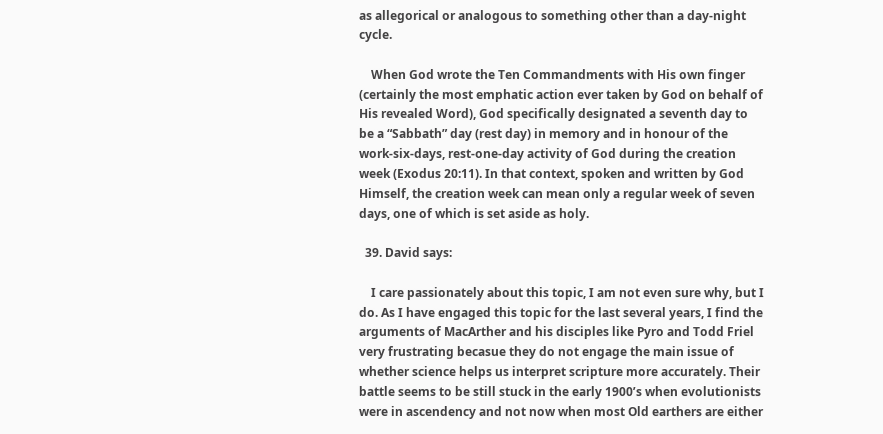as allegorical or analogous to something other than a day-night cycle.

    When God wrote the Ten Commandments with His own finger (certainly the most emphatic action ever taken by God on behalf of His revealed Word), God specifically designated a seventh day to be a “Sabbath” day (rest day) in memory and in honour of the work-six-days, rest-one-day activity of God during the creation week (Exodus 20:11). In that context, spoken and written by God Himself, the creation week can mean only a regular week of seven days, one of which is set aside as holy.

  39. David says:

    I care passionately about this topic, I am not even sure why, but I do. As I have engaged this topic for the last several years, I find the arguments of MacArther and his disciples like Pyro and Todd Friel very frustrating becasue they do not engage the main issue of whether science helps us interpret scripture more accurately. Their battle seems to be still stuck in the early 1900’s when evolutionists were in ascendency and not now when most Old earthers are either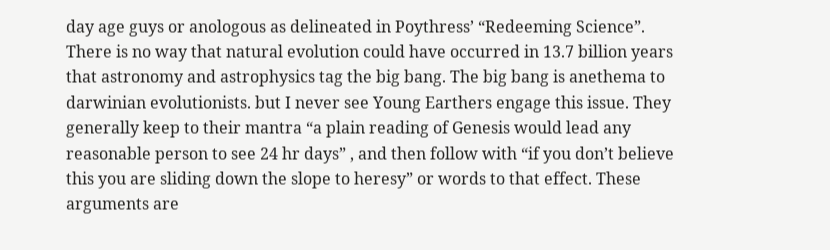day age guys or anologous as delineated in Poythress’ “Redeeming Science”. There is no way that natural evolution could have occurred in 13.7 billion years that astronomy and astrophysics tag the big bang. The big bang is anethema to darwinian evolutionists. but I never see Young Earthers engage this issue. They generally keep to their mantra “a plain reading of Genesis would lead any reasonable person to see 24 hr days” , and then follow with “if you don’t believe this you are sliding down the slope to heresy” or words to that effect. These arguments are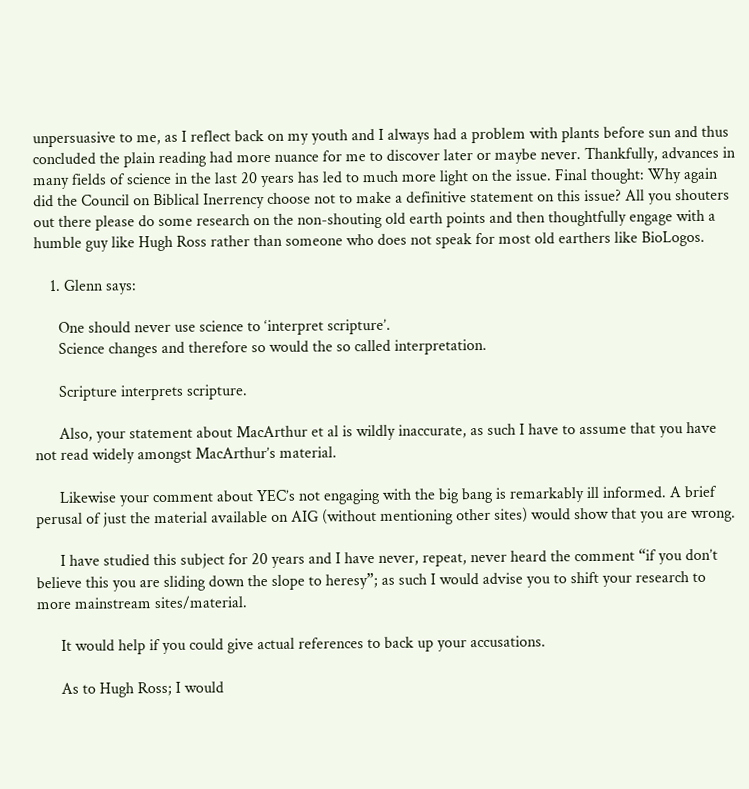unpersuasive to me, as I reflect back on my youth and I always had a problem with plants before sun and thus concluded the plain reading had more nuance for me to discover later or maybe never. Thankfully, advances in many fields of science in the last 20 years has led to much more light on the issue. Final thought: Why again did the Council on Biblical Inerrency choose not to make a definitive statement on this issue? All you shouters out there please do some research on the non-shouting old earth points and then thoughtfully engage with a humble guy like Hugh Ross rather than someone who does not speak for most old earthers like BioLogos.

    1. Glenn says:

      One should never use science to ‘interpret scripture’.
      Science changes and therefore so would the so called interpretation.

      Scripture interprets scripture.

      Also, your statement about MacArthur et al is wildly inaccurate, as such I have to assume that you have not read widely amongst MacArthur’s material.

      Likewise your comment about YEC’s not engaging with the big bang is remarkably ill informed. A brief perusal of just the material available on AIG (without mentioning other sites) would show that you are wrong.

      I have studied this subject for 20 years and I have never, repeat, never heard the comment “if you don’t believe this you are sliding down the slope to heresy”; as such I would advise you to shift your research to more mainstream sites/material.

      It would help if you could give actual references to back up your accusations.

      As to Hugh Ross; I would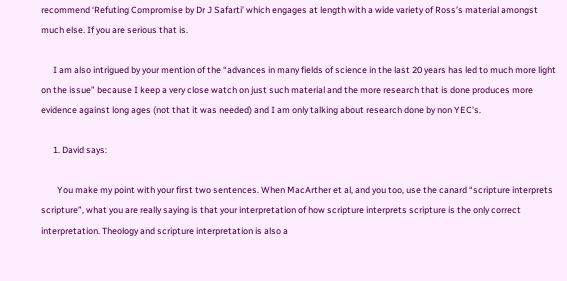recommend ‘Refuting Compromise by Dr J Safarti’ which engages at length with a wide variety of Ross’s material amongst much else. If you are serious that is.

      I am also intrigued by your mention of the “advances in many fields of science in the last 20 years has led to much more light on the issue” because I keep a very close watch on just such material and the more research that is done produces more evidence against long ages (not that it was needed) and I am only talking about research done by non YEC’s.

      1. David says:

        You make my point with your first two sentences. When MacArther et al, and you too, use the canard “scripture interprets scripture”, what you are really saying is that your interpretation of how scripture interprets scripture is the only correct interpretation. Theology and scripture interpretation is also a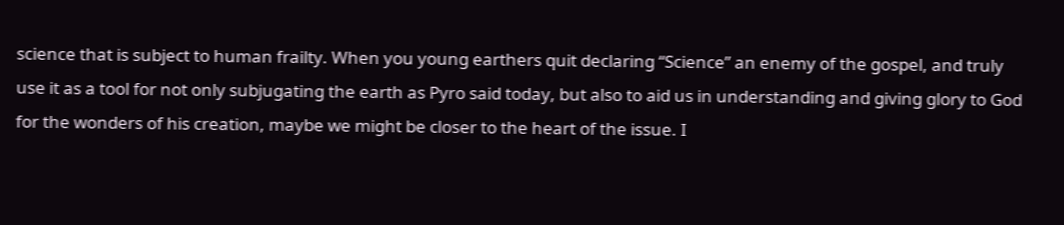science that is subject to human frailty. When you young earthers quit declaring “Science” an enemy of the gospel, and truly use it as a tool for not only subjugating the earth as Pyro said today, but also to aid us in understanding and giving glory to God for the wonders of his creation, maybe we might be closer to the heart of the issue. I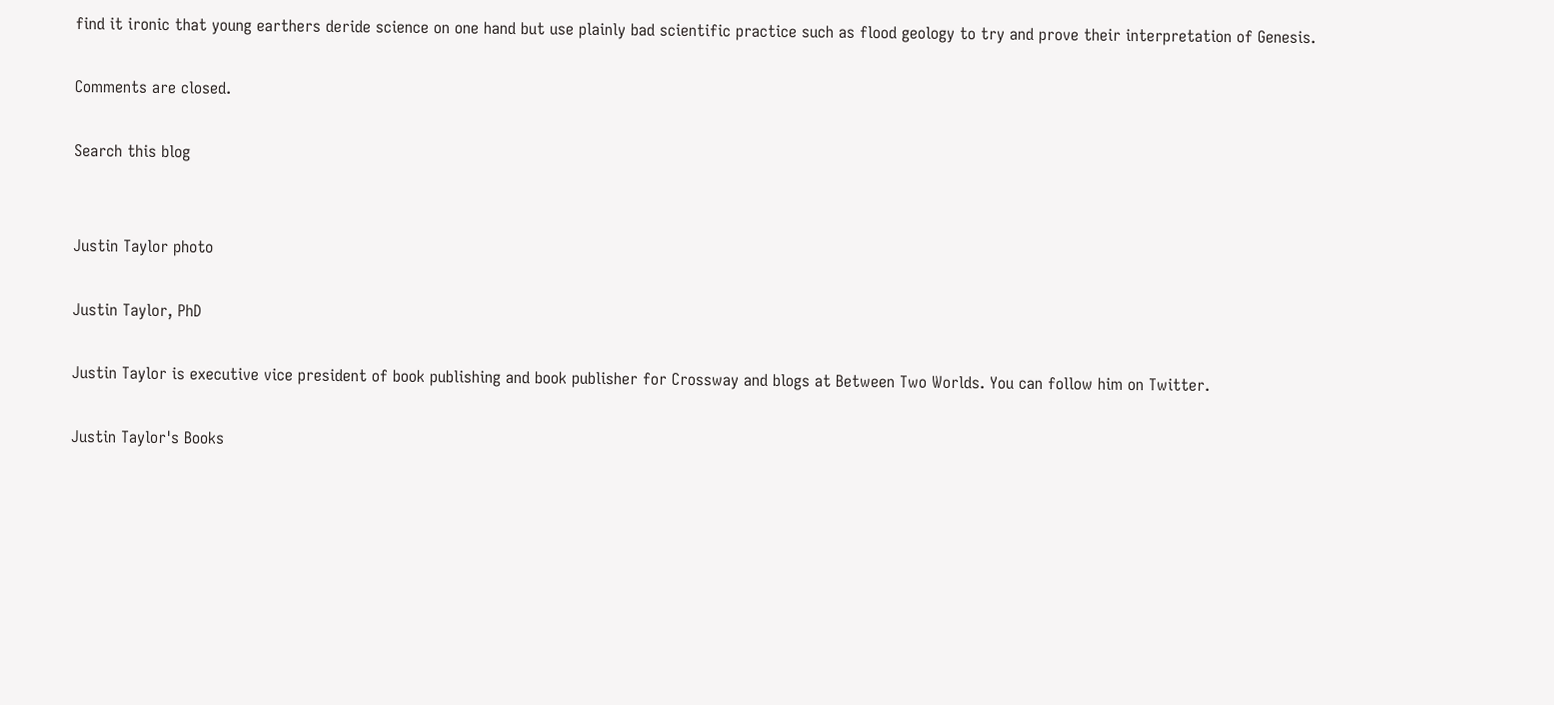find it ironic that young earthers deride science on one hand but use plainly bad scientific practice such as flood geology to try and prove their interpretation of Genesis.

Comments are closed.

Search this blog


Justin Taylor photo

Justin Taylor, PhD

Justin Taylor is executive vice president of book publishing and book publisher for Crossway and blogs at Between Two Worlds. You can follow him on Twitter.

Justin Taylor's Books